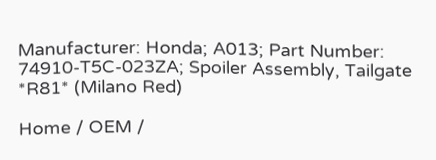Manufacturer: Honda; A013; Part Number: 74910-T5C-023ZA; Spoiler Assembly, Tailgate *R81* (Milano Red)

Home / OEM /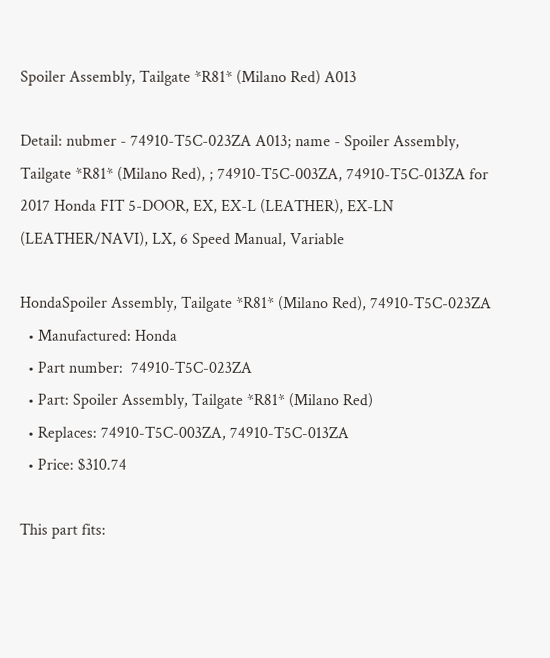Spoiler Assembly, Tailgate *R81* (Milano Red) A013

Detail: nubmer - 74910-T5C-023ZA A013; name - Spoiler Assembly, Tailgate *R81* (Milano Red), ; 74910-T5C-003ZA, 74910-T5C-013ZA for 2017 Honda FIT 5-DOOR, EX, EX-L (LEATHER), EX-LN (LEATHER/NAVI), LX, 6 Speed Manual, Variable

HondaSpoiler Assembly, Tailgate *R81* (Milano Red), 74910-T5C-023ZA
  • Manufactured: Honda
  • Part number:  74910-T5C-023ZA
  • Part: Spoiler Assembly, Tailgate *R81* (Milano Red)
  • Replaces: 74910-T5C-003ZA, 74910-T5C-013ZA
  • Price: $310.74

This part fits: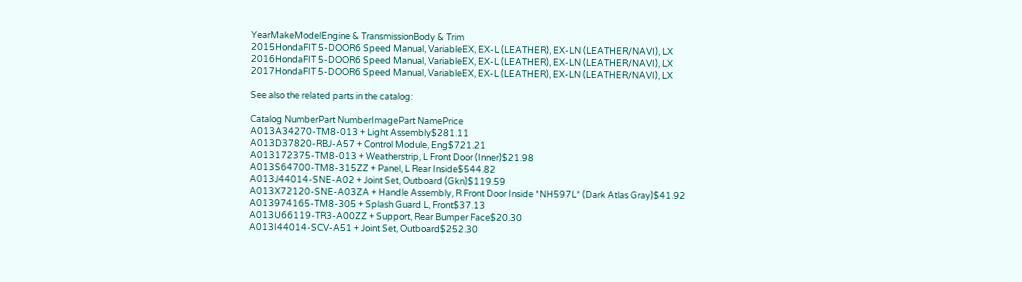YearMakeModelEngine & TransmissionBody & Trim
2015HondaFIT 5-DOOR6 Speed Manual, VariableEX, EX-L (LEATHER), EX-LN (LEATHER/NAVI), LX
2016HondaFIT 5-DOOR6 Speed Manual, VariableEX, EX-L (LEATHER), EX-LN (LEATHER/NAVI), LX
2017HondaFIT 5-DOOR6 Speed Manual, VariableEX, EX-L (LEATHER), EX-LN (LEATHER/NAVI), LX

See also the related parts in the catalog:

Catalog NumberPart NumberImagePart NamePrice
A013A34270-TM8-013 + Light Assembly$281.11
A013D37820-RBJ-A57 + Control Module, Eng$721.21
A013172375-TM8-013 + Weatherstrip, L Front Door (Inner)$21.98
A013S64700-TM8-315ZZ + Panel, L Rear Inside$544.82
A013J44014-SNE-A02 + Joint Set, Outboard (Gkn)$119.59
A013X72120-SNE-A03ZA + Handle Assembly, R Front Door Inside *NH597L* (Dark Atlas Gray)$41.92
A013974165-TM8-305 + Splash Guard L, Front$37.13
A013U66119-TR3-A00ZZ + Support, Rear Bumper Face$20.30
A013I44014-SCV-A51 + Joint Set, Outboard$252.30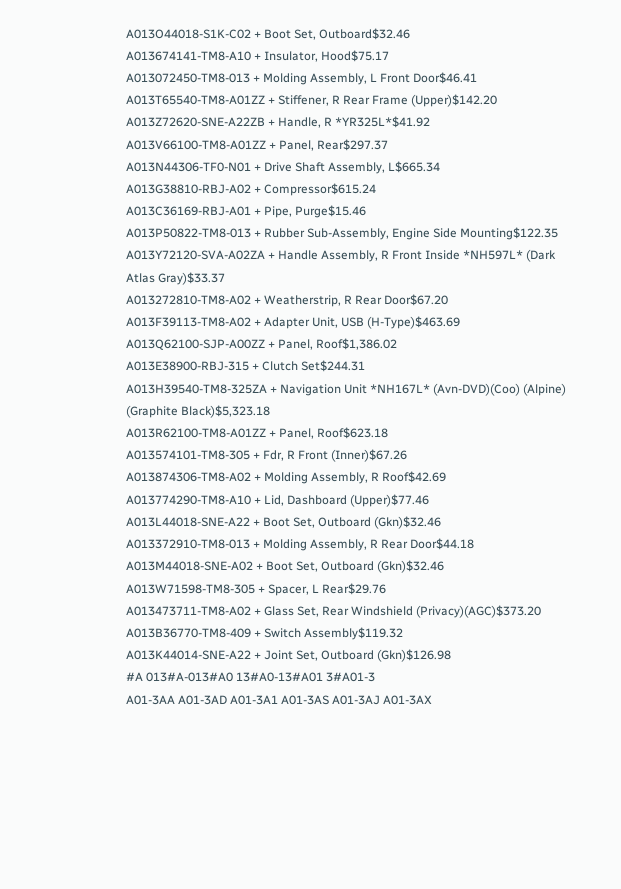A013O44018-S1K-C02 + Boot Set, Outboard$32.46
A013674141-TM8-A10 + Insulator, Hood$75.17
A013072450-TM8-013 + Molding Assembly, L Front Door$46.41
A013T65540-TM8-A01ZZ + Stiffener, R Rear Frame (Upper)$142.20
A013Z72620-SNE-A22ZB + Handle, R *YR325L*$41.92
A013V66100-TM8-A01ZZ + Panel, Rear$297.37
A013N44306-TF0-N01 + Drive Shaft Assembly, L$665.34
A013G38810-RBJ-A02 + Compressor$615.24
A013C36169-RBJ-A01 + Pipe, Purge$15.46
A013P50822-TM8-013 + Rubber Sub-Assembly, Engine Side Mounting$122.35
A013Y72120-SVA-A02ZA + Handle Assembly, R Front Inside *NH597L* (Dark Atlas Gray)$33.37
A013272810-TM8-A02 + Weatherstrip, R Rear Door$67.20
A013F39113-TM8-A02 + Adapter Unit, USB (H-Type)$463.69
A013Q62100-SJP-A00ZZ + Panel, Roof$1,386.02
A013E38900-RBJ-315 + Clutch Set$244.31
A013H39540-TM8-325ZA + Navigation Unit *NH167L* (Avn-DVD)(Coo) (Alpine) (Graphite Black)$5,323.18
A013R62100-TM8-A01ZZ + Panel, Roof$623.18
A013574101-TM8-305 + Fdr, R Front (Inner)$67.26
A013874306-TM8-A02 + Molding Assembly, R Roof$42.69
A013774290-TM8-A10 + Lid, Dashboard (Upper)$77.46
A013L44018-SNE-A22 + Boot Set, Outboard (Gkn)$32.46
A013372910-TM8-013 + Molding Assembly, R Rear Door$44.18
A013M44018-SNE-A02 + Boot Set, Outboard (Gkn)$32.46
A013W71598-TM8-305 + Spacer, L Rear$29.76
A013473711-TM8-A02 + Glass Set, Rear Windshield (Privacy)(AGC)$373.20
A013B36770-TM8-409 + Switch Assembly$119.32
A013K44014-SNE-A22 + Joint Set, Outboard (Gkn)$126.98
#A 013#A-013#A0 13#A0-13#A01 3#A01-3
A01-3AA A01-3AD A01-3A1 A01-3AS A01-3AJ A01-3AX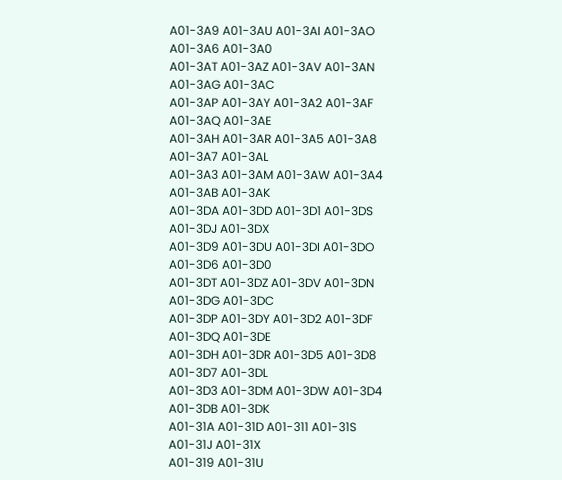A01-3A9 A01-3AU A01-3AI A01-3AO A01-3A6 A01-3A0
A01-3AT A01-3AZ A01-3AV A01-3AN A01-3AG A01-3AC
A01-3AP A01-3AY A01-3A2 A01-3AF A01-3AQ A01-3AE
A01-3AH A01-3AR A01-3A5 A01-3A8 A01-3A7 A01-3AL
A01-3A3 A01-3AM A01-3AW A01-3A4 A01-3AB A01-3AK
A01-3DA A01-3DD A01-3D1 A01-3DS A01-3DJ A01-3DX
A01-3D9 A01-3DU A01-3DI A01-3DO A01-3D6 A01-3D0
A01-3DT A01-3DZ A01-3DV A01-3DN A01-3DG A01-3DC
A01-3DP A01-3DY A01-3D2 A01-3DF A01-3DQ A01-3DE
A01-3DH A01-3DR A01-3D5 A01-3D8 A01-3D7 A01-3DL
A01-3D3 A01-3DM A01-3DW A01-3D4 A01-3DB A01-3DK
A01-31A A01-31D A01-311 A01-31S A01-31J A01-31X
A01-319 A01-31U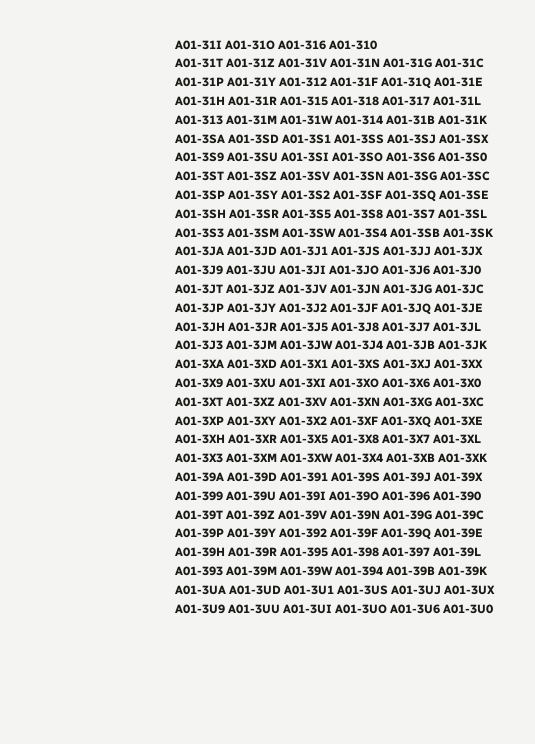A01-31I A01-31O A01-316 A01-310
A01-31T A01-31Z A01-31V A01-31N A01-31G A01-31C
A01-31P A01-31Y A01-312 A01-31F A01-31Q A01-31E
A01-31H A01-31R A01-315 A01-318 A01-317 A01-31L
A01-313 A01-31M A01-31W A01-314 A01-31B A01-31K
A01-3SA A01-3SD A01-3S1 A01-3SS A01-3SJ A01-3SX
A01-3S9 A01-3SU A01-3SI A01-3SO A01-3S6 A01-3S0
A01-3ST A01-3SZ A01-3SV A01-3SN A01-3SG A01-3SC
A01-3SP A01-3SY A01-3S2 A01-3SF A01-3SQ A01-3SE
A01-3SH A01-3SR A01-3S5 A01-3S8 A01-3S7 A01-3SL
A01-3S3 A01-3SM A01-3SW A01-3S4 A01-3SB A01-3SK
A01-3JA A01-3JD A01-3J1 A01-3JS A01-3JJ A01-3JX
A01-3J9 A01-3JU A01-3JI A01-3JO A01-3J6 A01-3J0
A01-3JT A01-3JZ A01-3JV A01-3JN A01-3JG A01-3JC
A01-3JP A01-3JY A01-3J2 A01-3JF A01-3JQ A01-3JE
A01-3JH A01-3JR A01-3J5 A01-3J8 A01-3J7 A01-3JL
A01-3J3 A01-3JM A01-3JW A01-3J4 A01-3JB A01-3JK
A01-3XA A01-3XD A01-3X1 A01-3XS A01-3XJ A01-3XX
A01-3X9 A01-3XU A01-3XI A01-3XO A01-3X6 A01-3X0
A01-3XT A01-3XZ A01-3XV A01-3XN A01-3XG A01-3XC
A01-3XP A01-3XY A01-3X2 A01-3XF A01-3XQ A01-3XE
A01-3XH A01-3XR A01-3X5 A01-3X8 A01-3X7 A01-3XL
A01-3X3 A01-3XM A01-3XW A01-3X4 A01-3XB A01-3XK
A01-39A A01-39D A01-391 A01-39S A01-39J A01-39X
A01-399 A01-39U A01-39I A01-39O A01-396 A01-390
A01-39T A01-39Z A01-39V A01-39N A01-39G A01-39C
A01-39P A01-39Y A01-392 A01-39F A01-39Q A01-39E
A01-39H A01-39R A01-395 A01-398 A01-397 A01-39L
A01-393 A01-39M A01-39W A01-394 A01-39B A01-39K
A01-3UA A01-3UD A01-3U1 A01-3US A01-3UJ A01-3UX
A01-3U9 A01-3UU A01-3UI A01-3UO A01-3U6 A01-3U0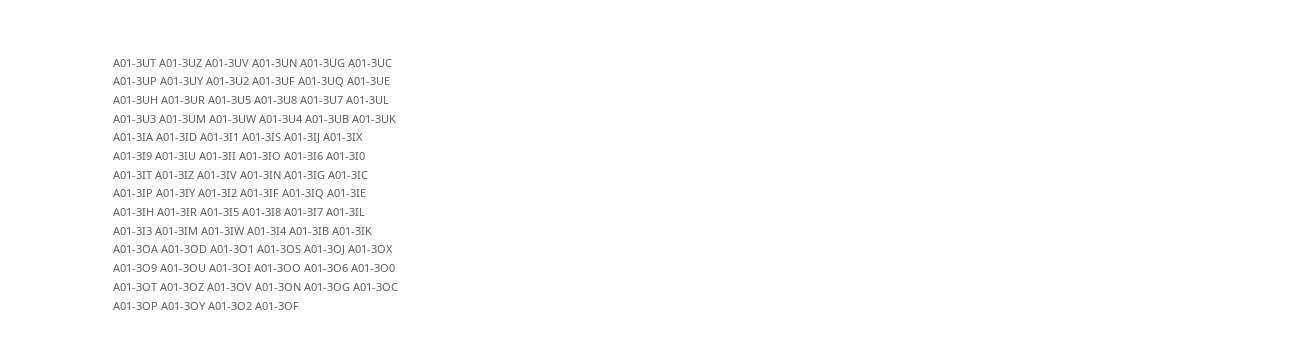A01-3UT A01-3UZ A01-3UV A01-3UN A01-3UG A01-3UC
A01-3UP A01-3UY A01-3U2 A01-3UF A01-3UQ A01-3UE
A01-3UH A01-3UR A01-3U5 A01-3U8 A01-3U7 A01-3UL
A01-3U3 A01-3UM A01-3UW A01-3U4 A01-3UB A01-3UK
A01-3IA A01-3ID A01-3I1 A01-3IS A01-3IJ A01-3IX
A01-3I9 A01-3IU A01-3II A01-3IO A01-3I6 A01-3I0
A01-3IT A01-3IZ A01-3IV A01-3IN A01-3IG A01-3IC
A01-3IP A01-3IY A01-3I2 A01-3IF A01-3IQ A01-3IE
A01-3IH A01-3IR A01-3I5 A01-3I8 A01-3I7 A01-3IL
A01-3I3 A01-3IM A01-3IW A01-3I4 A01-3IB A01-3IK
A01-3OA A01-3OD A01-3O1 A01-3OS A01-3OJ A01-3OX
A01-3O9 A01-3OU A01-3OI A01-3OO A01-3O6 A01-3O0
A01-3OT A01-3OZ A01-3OV A01-3ON A01-3OG A01-3OC
A01-3OP A01-3OY A01-3O2 A01-3OF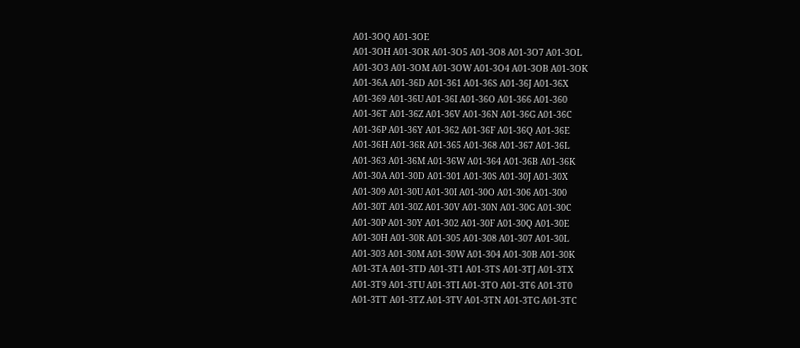A01-3OQ A01-3OE
A01-3OH A01-3OR A01-3O5 A01-3O8 A01-3O7 A01-3OL
A01-3O3 A01-3OM A01-3OW A01-3O4 A01-3OB A01-3OK
A01-36A A01-36D A01-361 A01-36S A01-36J A01-36X
A01-369 A01-36U A01-36I A01-36O A01-366 A01-360
A01-36T A01-36Z A01-36V A01-36N A01-36G A01-36C
A01-36P A01-36Y A01-362 A01-36F A01-36Q A01-36E
A01-36H A01-36R A01-365 A01-368 A01-367 A01-36L
A01-363 A01-36M A01-36W A01-364 A01-36B A01-36K
A01-30A A01-30D A01-301 A01-30S A01-30J A01-30X
A01-309 A01-30U A01-30I A01-30O A01-306 A01-300
A01-30T A01-30Z A01-30V A01-30N A01-30G A01-30C
A01-30P A01-30Y A01-302 A01-30F A01-30Q A01-30E
A01-30H A01-30R A01-305 A01-308 A01-307 A01-30L
A01-303 A01-30M A01-30W A01-304 A01-30B A01-30K
A01-3TA A01-3TD A01-3T1 A01-3TS A01-3TJ A01-3TX
A01-3T9 A01-3TU A01-3TI A01-3TO A01-3T6 A01-3T0
A01-3TT A01-3TZ A01-3TV A01-3TN A01-3TG A01-3TC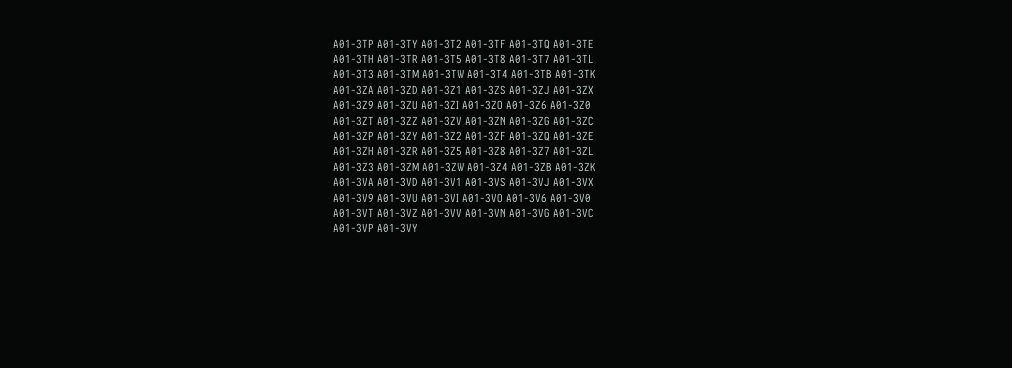A01-3TP A01-3TY A01-3T2 A01-3TF A01-3TQ A01-3TE
A01-3TH A01-3TR A01-3T5 A01-3T8 A01-3T7 A01-3TL
A01-3T3 A01-3TM A01-3TW A01-3T4 A01-3TB A01-3TK
A01-3ZA A01-3ZD A01-3Z1 A01-3ZS A01-3ZJ A01-3ZX
A01-3Z9 A01-3ZU A01-3ZI A01-3ZO A01-3Z6 A01-3Z0
A01-3ZT A01-3ZZ A01-3ZV A01-3ZN A01-3ZG A01-3ZC
A01-3ZP A01-3ZY A01-3Z2 A01-3ZF A01-3ZQ A01-3ZE
A01-3ZH A01-3ZR A01-3Z5 A01-3Z8 A01-3Z7 A01-3ZL
A01-3Z3 A01-3ZM A01-3ZW A01-3Z4 A01-3ZB A01-3ZK
A01-3VA A01-3VD A01-3V1 A01-3VS A01-3VJ A01-3VX
A01-3V9 A01-3VU A01-3VI A01-3VO A01-3V6 A01-3V0
A01-3VT A01-3VZ A01-3VV A01-3VN A01-3VG A01-3VC
A01-3VP A01-3VY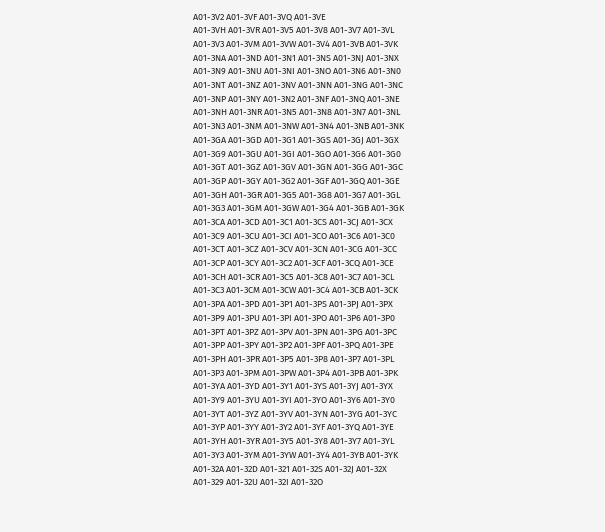A01-3V2 A01-3VF A01-3VQ A01-3VE
A01-3VH A01-3VR A01-3V5 A01-3V8 A01-3V7 A01-3VL
A01-3V3 A01-3VM A01-3VW A01-3V4 A01-3VB A01-3VK
A01-3NA A01-3ND A01-3N1 A01-3NS A01-3NJ A01-3NX
A01-3N9 A01-3NU A01-3NI A01-3NO A01-3N6 A01-3N0
A01-3NT A01-3NZ A01-3NV A01-3NN A01-3NG A01-3NC
A01-3NP A01-3NY A01-3N2 A01-3NF A01-3NQ A01-3NE
A01-3NH A01-3NR A01-3N5 A01-3N8 A01-3N7 A01-3NL
A01-3N3 A01-3NM A01-3NW A01-3N4 A01-3NB A01-3NK
A01-3GA A01-3GD A01-3G1 A01-3GS A01-3GJ A01-3GX
A01-3G9 A01-3GU A01-3GI A01-3GO A01-3G6 A01-3G0
A01-3GT A01-3GZ A01-3GV A01-3GN A01-3GG A01-3GC
A01-3GP A01-3GY A01-3G2 A01-3GF A01-3GQ A01-3GE
A01-3GH A01-3GR A01-3G5 A01-3G8 A01-3G7 A01-3GL
A01-3G3 A01-3GM A01-3GW A01-3G4 A01-3GB A01-3GK
A01-3CA A01-3CD A01-3C1 A01-3CS A01-3CJ A01-3CX
A01-3C9 A01-3CU A01-3CI A01-3CO A01-3C6 A01-3C0
A01-3CT A01-3CZ A01-3CV A01-3CN A01-3CG A01-3CC
A01-3CP A01-3CY A01-3C2 A01-3CF A01-3CQ A01-3CE
A01-3CH A01-3CR A01-3C5 A01-3C8 A01-3C7 A01-3CL
A01-3C3 A01-3CM A01-3CW A01-3C4 A01-3CB A01-3CK
A01-3PA A01-3PD A01-3P1 A01-3PS A01-3PJ A01-3PX
A01-3P9 A01-3PU A01-3PI A01-3PO A01-3P6 A01-3P0
A01-3PT A01-3PZ A01-3PV A01-3PN A01-3PG A01-3PC
A01-3PP A01-3PY A01-3P2 A01-3PF A01-3PQ A01-3PE
A01-3PH A01-3PR A01-3P5 A01-3P8 A01-3P7 A01-3PL
A01-3P3 A01-3PM A01-3PW A01-3P4 A01-3PB A01-3PK
A01-3YA A01-3YD A01-3Y1 A01-3YS A01-3YJ A01-3YX
A01-3Y9 A01-3YU A01-3YI A01-3YO A01-3Y6 A01-3Y0
A01-3YT A01-3YZ A01-3YV A01-3YN A01-3YG A01-3YC
A01-3YP A01-3YY A01-3Y2 A01-3YF A01-3YQ A01-3YE
A01-3YH A01-3YR A01-3Y5 A01-3Y8 A01-3Y7 A01-3YL
A01-3Y3 A01-3YM A01-3YW A01-3Y4 A01-3YB A01-3YK
A01-32A A01-32D A01-321 A01-32S A01-32J A01-32X
A01-329 A01-32U A01-32I A01-32O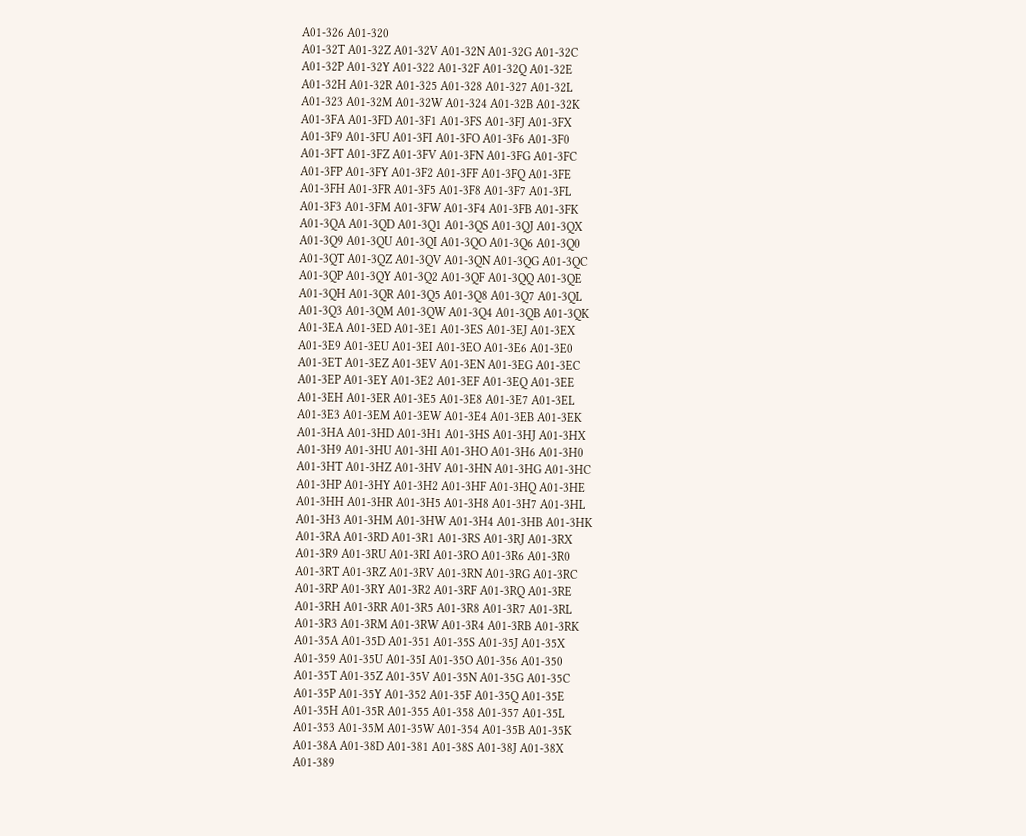A01-326 A01-320
A01-32T A01-32Z A01-32V A01-32N A01-32G A01-32C
A01-32P A01-32Y A01-322 A01-32F A01-32Q A01-32E
A01-32H A01-32R A01-325 A01-328 A01-327 A01-32L
A01-323 A01-32M A01-32W A01-324 A01-32B A01-32K
A01-3FA A01-3FD A01-3F1 A01-3FS A01-3FJ A01-3FX
A01-3F9 A01-3FU A01-3FI A01-3FO A01-3F6 A01-3F0
A01-3FT A01-3FZ A01-3FV A01-3FN A01-3FG A01-3FC
A01-3FP A01-3FY A01-3F2 A01-3FF A01-3FQ A01-3FE
A01-3FH A01-3FR A01-3F5 A01-3F8 A01-3F7 A01-3FL
A01-3F3 A01-3FM A01-3FW A01-3F4 A01-3FB A01-3FK
A01-3QA A01-3QD A01-3Q1 A01-3QS A01-3QJ A01-3QX
A01-3Q9 A01-3QU A01-3QI A01-3QO A01-3Q6 A01-3Q0
A01-3QT A01-3QZ A01-3QV A01-3QN A01-3QG A01-3QC
A01-3QP A01-3QY A01-3Q2 A01-3QF A01-3QQ A01-3QE
A01-3QH A01-3QR A01-3Q5 A01-3Q8 A01-3Q7 A01-3QL
A01-3Q3 A01-3QM A01-3QW A01-3Q4 A01-3QB A01-3QK
A01-3EA A01-3ED A01-3E1 A01-3ES A01-3EJ A01-3EX
A01-3E9 A01-3EU A01-3EI A01-3EO A01-3E6 A01-3E0
A01-3ET A01-3EZ A01-3EV A01-3EN A01-3EG A01-3EC
A01-3EP A01-3EY A01-3E2 A01-3EF A01-3EQ A01-3EE
A01-3EH A01-3ER A01-3E5 A01-3E8 A01-3E7 A01-3EL
A01-3E3 A01-3EM A01-3EW A01-3E4 A01-3EB A01-3EK
A01-3HA A01-3HD A01-3H1 A01-3HS A01-3HJ A01-3HX
A01-3H9 A01-3HU A01-3HI A01-3HO A01-3H6 A01-3H0
A01-3HT A01-3HZ A01-3HV A01-3HN A01-3HG A01-3HC
A01-3HP A01-3HY A01-3H2 A01-3HF A01-3HQ A01-3HE
A01-3HH A01-3HR A01-3H5 A01-3H8 A01-3H7 A01-3HL
A01-3H3 A01-3HM A01-3HW A01-3H4 A01-3HB A01-3HK
A01-3RA A01-3RD A01-3R1 A01-3RS A01-3RJ A01-3RX
A01-3R9 A01-3RU A01-3RI A01-3RO A01-3R6 A01-3R0
A01-3RT A01-3RZ A01-3RV A01-3RN A01-3RG A01-3RC
A01-3RP A01-3RY A01-3R2 A01-3RF A01-3RQ A01-3RE
A01-3RH A01-3RR A01-3R5 A01-3R8 A01-3R7 A01-3RL
A01-3R3 A01-3RM A01-3RW A01-3R4 A01-3RB A01-3RK
A01-35A A01-35D A01-351 A01-35S A01-35J A01-35X
A01-359 A01-35U A01-35I A01-35O A01-356 A01-350
A01-35T A01-35Z A01-35V A01-35N A01-35G A01-35C
A01-35P A01-35Y A01-352 A01-35F A01-35Q A01-35E
A01-35H A01-35R A01-355 A01-358 A01-357 A01-35L
A01-353 A01-35M A01-35W A01-354 A01-35B A01-35K
A01-38A A01-38D A01-381 A01-38S A01-38J A01-38X
A01-389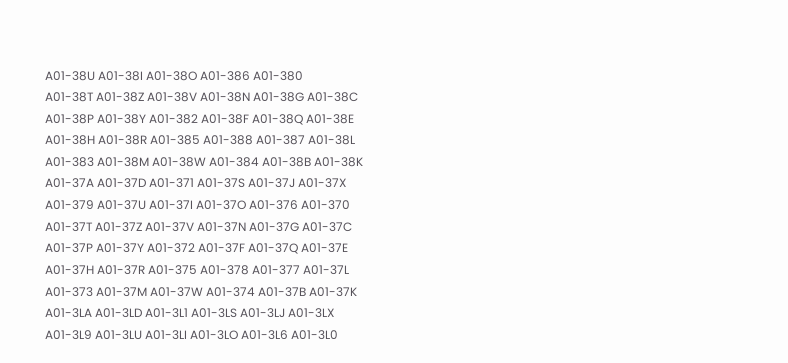A01-38U A01-38I A01-38O A01-386 A01-380
A01-38T A01-38Z A01-38V A01-38N A01-38G A01-38C
A01-38P A01-38Y A01-382 A01-38F A01-38Q A01-38E
A01-38H A01-38R A01-385 A01-388 A01-387 A01-38L
A01-383 A01-38M A01-38W A01-384 A01-38B A01-38K
A01-37A A01-37D A01-371 A01-37S A01-37J A01-37X
A01-379 A01-37U A01-37I A01-37O A01-376 A01-370
A01-37T A01-37Z A01-37V A01-37N A01-37G A01-37C
A01-37P A01-37Y A01-372 A01-37F A01-37Q A01-37E
A01-37H A01-37R A01-375 A01-378 A01-377 A01-37L
A01-373 A01-37M A01-37W A01-374 A01-37B A01-37K
A01-3LA A01-3LD A01-3L1 A01-3LS A01-3LJ A01-3LX
A01-3L9 A01-3LU A01-3LI A01-3LO A01-3L6 A01-3L0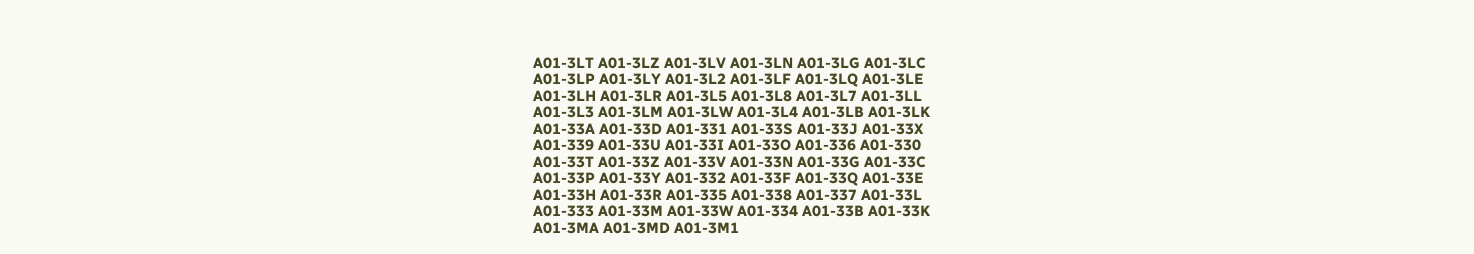A01-3LT A01-3LZ A01-3LV A01-3LN A01-3LG A01-3LC
A01-3LP A01-3LY A01-3L2 A01-3LF A01-3LQ A01-3LE
A01-3LH A01-3LR A01-3L5 A01-3L8 A01-3L7 A01-3LL
A01-3L3 A01-3LM A01-3LW A01-3L4 A01-3LB A01-3LK
A01-33A A01-33D A01-331 A01-33S A01-33J A01-33X
A01-339 A01-33U A01-33I A01-33O A01-336 A01-330
A01-33T A01-33Z A01-33V A01-33N A01-33G A01-33C
A01-33P A01-33Y A01-332 A01-33F A01-33Q A01-33E
A01-33H A01-33R A01-335 A01-338 A01-337 A01-33L
A01-333 A01-33M A01-33W A01-334 A01-33B A01-33K
A01-3MA A01-3MD A01-3M1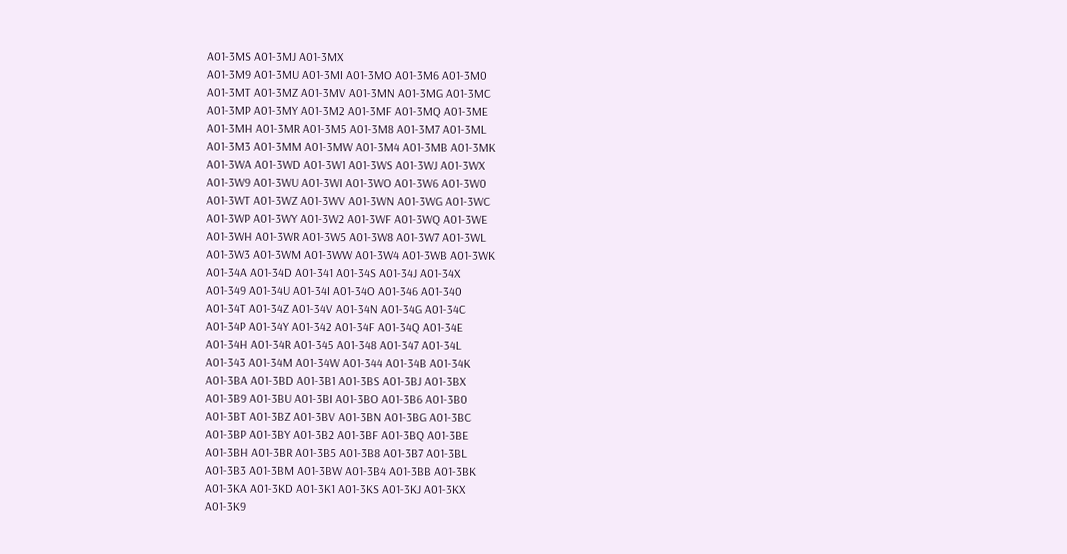A01-3MS A01-3MJ A01-3MX
A01-3M9 A01-3MU A01-3MI A01-3MO A01-3M6 A01-3M0
A01-3MT A01-3MZ A01-3MV A01-3MN A01-3MG A01-3MC
A01-3MP A01-3MY A01-3M2 A01-3MF A01-3MQ A01-3ME
A01-3MH A01-3MR A01-3M5 A01-3M8 A01-3M7 A01-3ML
A01-3M3 A01-3MM A01-3MW A01-3M4 A01-3MB A01-3MK
A01-3WA A01-3WD A01-3W1 A01-3WS A01-3WJ A01-3WX
A01-3W9 A01-3WU A01-3WI A01-3WO A01-3W6 A01-3W0
A01-3WT A01-3WZ A01-3WV A01-3WN A01-3WG A01-3WC
A01-3WP A01-3WY A01-3W2 A01-3WF A01-3WQ A01-3WE
A01-3WH A01-3WR A01-3W5 A01-3W8 A01-3W7 A01-3WL
A01-3W3 A01-3WM A01-3WW A01-3W4 A01-3WB A01-3WK
A01-34A A01-34D A01-341 A01-34S A01-34J A01-34X
A01-349 A01-34U A01-34I A01-34O A01-346 A01-340
A01-34T A01-34Z A01-34V A01-34N A01-34G A01-34C
A01-34P A01-34Y A01-342 A01-34F A01-34Q A01-34E
A01-34H A01-34R A01-345 A01-348 A01-347 A01-34L
A01-343 A01-34M A01-34W A01-344 A01-34B A01-34K
A01-3BA A01-3BD A01-3B1 A01-3BS A01-3BJ A01-3BX
A01-3B9 A01-3BU A01-3BI A01-3BO A01-3B6 A01-3B0
A01-3BT A01-3BZ A01-3BV A01-3BN A01-3BG A01-3BC
A01-3BP A01-3BY A01-3B2 A01-3BF A01-3BQ A01-3BE
A01-3BH A01-3BR A01-3B5 A01-3B8 A01-3B7 A01-3BL
A01-3B3 A01-3BM A01-3BW A01-3B4 A01-3BB A01-3BK
A01-3KA A01-3KD A01-3K1 A01-3KS A01-3KJ A01-3KX
A01-3K9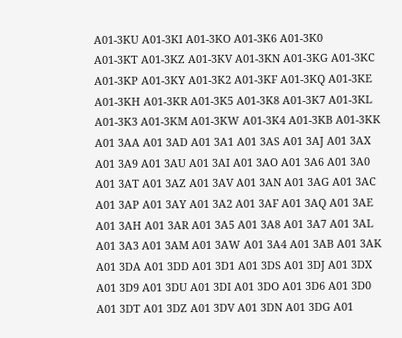A01-3KU A01-3KI A01-3KO A01-3K6 A01-3K0
A01-3KT A01-3KZ A01-3KV A01-3KN A01-3KG A01-3KC
A01-3KP A01-3KY A01-3K2 A01-3KF A01-3KQ A01-3KE
A01-3KH A01-3KR A01-3K5 A01-3K8 A01-3K7 A01-3KL
A01-3K3 A01-3KM A01-3KW A01-3K4 A01-3KB A01-3KK
A01 3AA A01 3AD A01 3A1 A01 3AS A01 3AJ A01 3AX
A01 3A9 A01 3AU A01 3AI A01 3AO A01 3A6 A01 3A0
A01 3AT A01 3AZ A01 3AV A01 3AN A01 3AG A01 3AC
A01 3AP A01 3AY A01 3A2 A01 3AF A01 3AQ A01 3AE
A01 3AH A01 3AR A01 3A5 A01 3A8 A01 3A7 A01 3AL
A01 3A3 A01 3AM A01 3AW A01 3A4 A01 3AB A01 3AK
A01 3DA A01 3DD A01 3D1 A01 3DS A01 3DJ A01 3DX
A01 3D9 A01 3DU A01 3DI A01 3DO A01 3D6 A01 3D0
A01 3DT A01 3DZ A01 3DV A01 3DN A01 3DG A01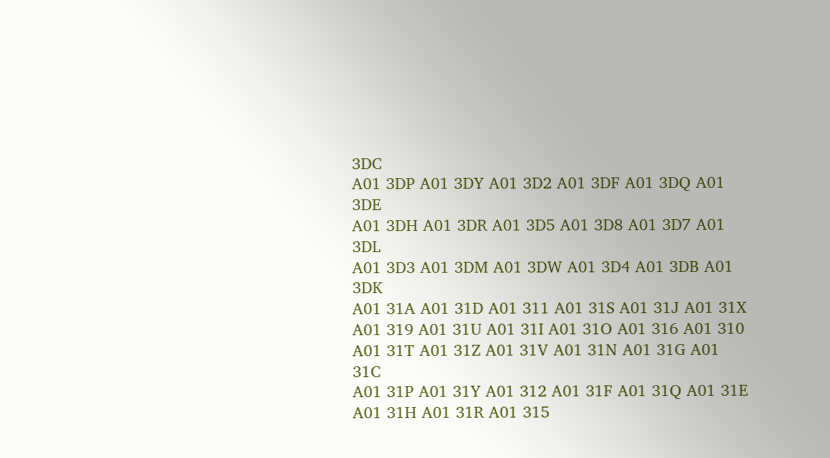3DC
A01 3DP A01 3DY A01 3D2 A01 3DF A01 3DQ A01 3DE
A01 3DH A01 3DR A01 3D5 A01 3D8 A01 3D7 A01 3DL
A01 3D3 A01 3DM A01 3DW A01 3D4 A01 3DB A01 3DK
A01 31A A01 31D A01 311 A01 31S A01 31J A01 31X
A01 319 A01 31U A01 31I A01 31O A01 316 A01 310
A01 31T A01 31Z A01 31V A01 31N A01 31G A01 31C
A01 31P A01 31Y A01 312 A01 31F A01 31Q A01 31E
A01 31H A01 31R A01 315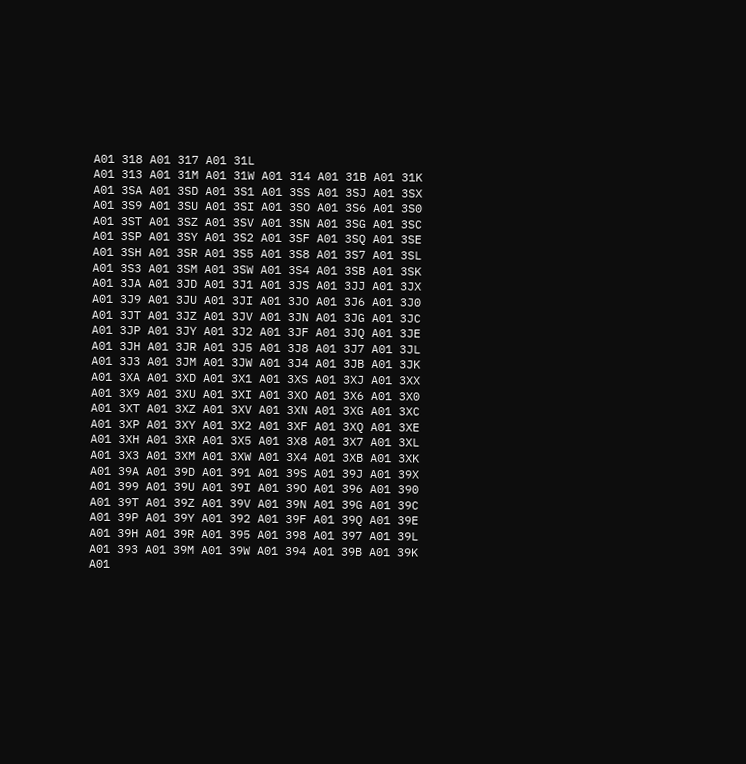A01 318 A01 317 A01 31L
A01 313 A01 31M A01 31W A01 314 A01 31B A01 31K
A01 3SA A01 3SD A01 3S1 A01 3SS A01 3SJ A01 3SX
A01 3S9 A01 3SU A01 3SI A01 3SO A01 3S6 A01 3S0
A01 3ST A01 3SZ A01 3SV A01 3SN A01 3SG A01 3SC
A01 3SP A01 3SY A01 3S2 A01 3SF A01 3SQ A01 3SE
A01 3SH A01 3SR A01 3S5 A01 3S8 A01 3S7 A01 3SL
A01 3S3 A01 3SM A01 3SW A01 3S4 A01 3SB A01 3SK
A01 3JA A01 3JD A01 3J1 A01 3JS A01 3JJ A01 3JX
A01 3J9 A01 3JU A01 3JI A01 3JO A01 3J6 A01 3J0
A01 3JT A01 3JZ A01 3JV A01 3JN A01 3JG A01 3JC
A01 3JP A01 3JY A01 3J2 A01 3JF A01 3JQ A01 3JE
A01 3JH A01 3JR A01 3J5 A01 3J8 A01 3J7 A01 3JL
A01 3J3 A01 3JM A01 3JW A01 3J4 A01 3JB A01 3JK
A01 3XA A01 3XD A01 3X1 A01 3XS A01 3XJ A01 3XX
A01 3X9 A01 3XU A01 3XI A01 3XO A01 3X6 A01 3X0
A01 3XT A01 3XZ A01 3XV A01 3XN A01 3XG A01 3XC
A01 3XP A01 3XY A01 3X2 A01 3XF A01 3XQ A01 3XE
A01 3XH A01 3XR A01 3X5 A01 3X8 A01 3X7 A01 3XL
A01 3X3 A01 3XM A01 3XW A01 3X4 A01 3XB A01 3XK
A01 39A A01 39D A01 391 A01 39S A01 39J A01 39X
A01 399 A01 39U A01 39I A01 39O A01 396 A01 390
A01 39T A01 39Z A01 39V A01 39N A01 39G A01 39C
A01 39P A01 39Y A01 392 A01 39F A01 39Q A01 39E
A01 39H A01 39R A01 395 A01 398 A01 397 A01 39L
A01 393 A01 39M A01 39W A01 394 A01 39B A01 39K
A01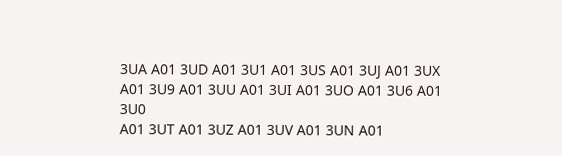3UA A01 3UD A01 3U1 A01 3US A01 3UJ A01 3UX
A01 3U9 A01 3UU A01 3UI A01 3UO A01 3U6 A01 3U0
A01 3UT A01 3UZ A01 3UV A01 3UN A01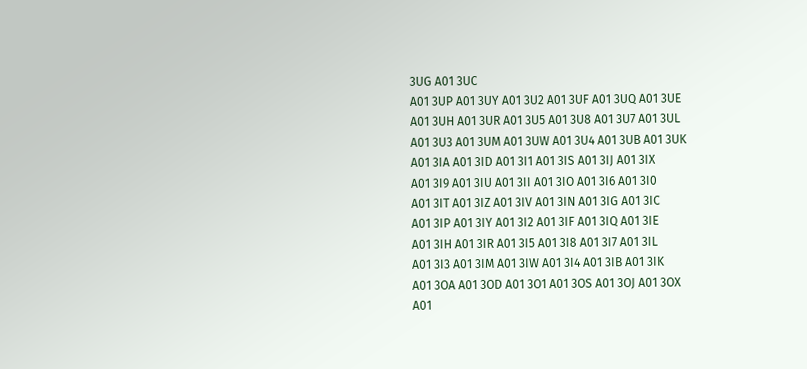3UG A01 3UC
A01 3UP A01 3UY A01 3U2 A01 3UF A01 3UQ A01 3UE
A01 3UH A01 3UR A01 3U5 A01 3U8 A01 3U7 A01 3UL
A01 3U3 A01 3UM A01 3UW A01 3U4 A01 3UB A01 3UK
A01 3IA A01 3ID A01 3I1 A01 3IS A01 3IJ A01 3IX
A01 3I9 A01 3IU A01 3II A01 3IO A01 3I6 A01 3I0
A01 3IT A01 3IZ A01 3IV A01 3IN A01 3IG A01 3IC
A01 3IP A01 3IY A01 3I2 A01 3IF A01 3IQ A01 3IE
A01 3IH A01 3IR A01 3I5 A01 3I8 A01 3I7 A01 3IL
A01 3I3 A01 3IM A01 3IW A01 3I4 A01 3IB A01 3IK
A01 3OA A01 3OD A01 3O1 A01 3OS A01 3OJ A01 3OX
A01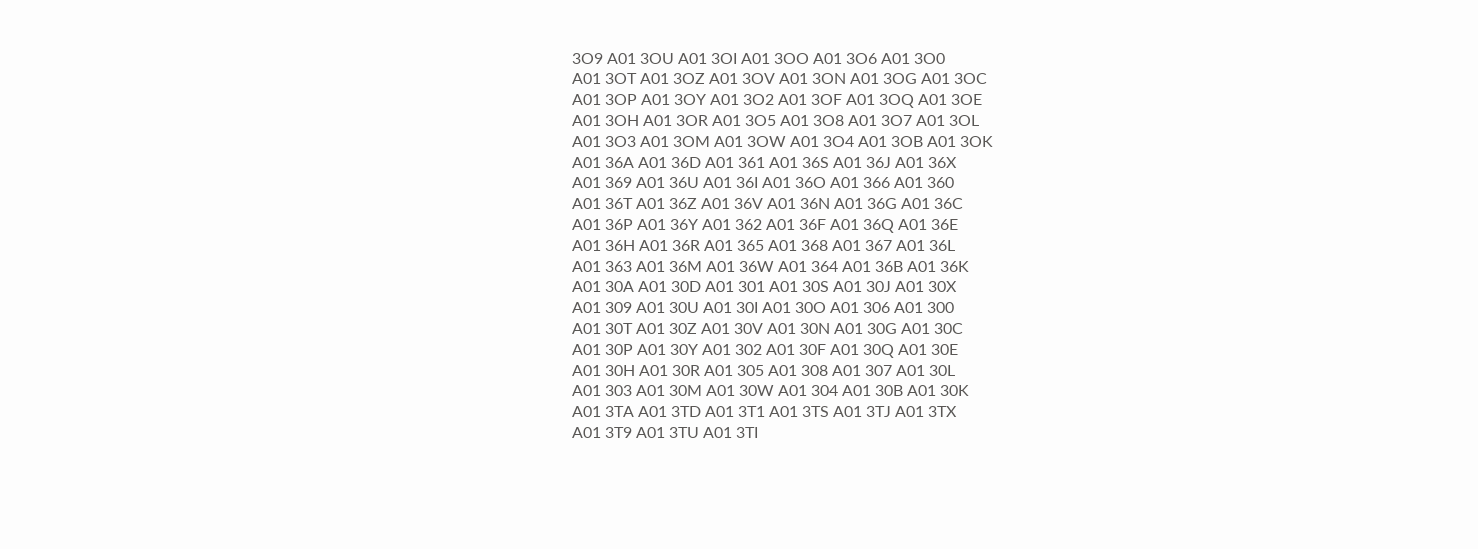3O9 A01 3OU A01 3OI A01 3OO A01 3O6 A01 3O0
A01 3OT A01 3OZ A01 3OV A01 3ON A01 3OG A01 3OC
A01 3OP A01 3OY A01 3O2 A01 3OF A01 3OQ A01 3OE
A01 3OH A01 3OR A01 3O5 A01 3O8 A01 3O7 A01 3OL
A01 3O3 A01 3OM A01 3OW A01 3O4 A01 3OB A01 3OK
A01 36A A01 36D A01 361 A01 36S A01 36J A01 36X
A01 369 A01 36U A01 36I A01 36O A01 366 A01 360
A01 36T A01 36Z A01 36V A01 36N A01 36G A01 36C
A01 36P A01 36Y A01 362 A01 36F A01 36Q A01 36E
A01 36H A01 36R A01 365 A01 368 A01 367 A01 36L
A01 363 A01 36M A01 36W A01 364 A01 36B A01 36K
A01 30A A01 30D A01 301 A01 30S A01 30J A01 30X
A01 309 A01 30U A01 30I A01 30O A01 306 A01 300
A01 30T A01 30Z A01 30V A01 30N A01 30G A01 30C
A01 30P A01 30Y A01 302 A01 30F A01 30Q A01 30E
A01 30H A01 30R A01 305 A01 308 A01 307 A01 30L
A01 303 A01 30M A01 30W A01 304 A01 30B A01 30K
A01 3TA A01 3TD A01 3T1 A01 3TS A01 3TJ A01 3TX
A01 3T9 A01 3TU A01 3TI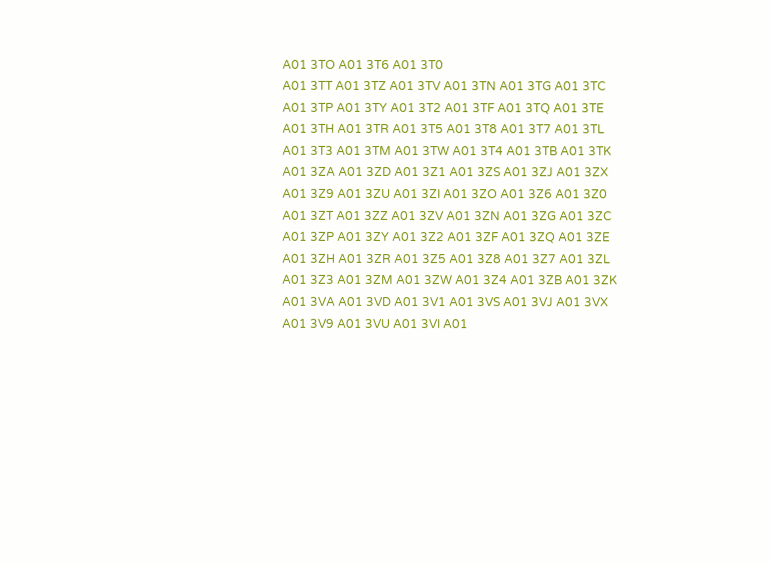A01 3TO A01 3T6 A01 3T0
A01 3TT A01 3TZ A01 3TV A01 3TN A01 3TG A01 3TC
A01 3TP A01 3TY A01 3T2 A01 3TF A01 3TQ A01 3TE
A01 3TH A01 3TR A01 3T5 A01 3T8 A01 3T7 A01 3TL
A01 3T3 A01 3TM A01 3TW A01 3T4 A01 3TB A01 3TK
A01 3ZA A01 3ZD A01 3Z1 A01 3ZS A01 3ZJ A01 3ZX
A01 3Z9 A01 3ZU A01 3ZI A01 3ZO A01 3Z6 A01 3Z0
A01 3ZT A01 3ZZ A01 3ZV A01 3ZN A01 3ZG A01 3ZC
A01 3ZP A01 3ZY A01 3Z2 A01 3ZF A01 3ZQ A01 3ZE
A01 3ZH A01 3ZR A01 3Z5 A01 3Z8 A01 3Z7 A01 3ZL
A01 3Z3 A01 3ZM A01 3ZW A01 3Z4 A01 3ZB A01 3ZK
A01 3VA A01 3VD A01 3V1 A01 3VS A01 3VJ A01 3VX
A01 3V9 A01 3VU A01 3VI A01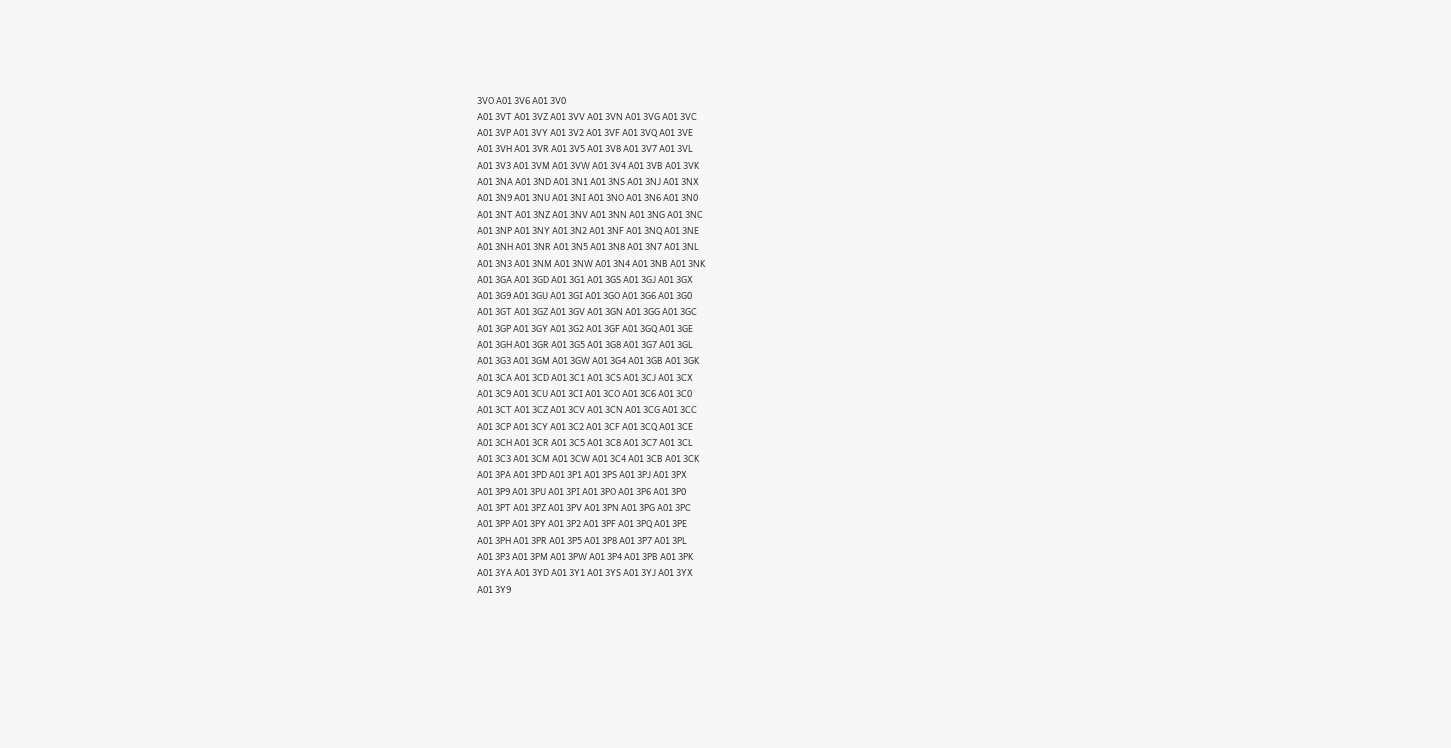3VO A01 3V6 A01 3V0
A01 3VT A01 3VZ A01 3VV A01 3VN A01 3VG A01 3VC
A01 3VP A01 3VY A01 3V2 A01 3VF A01 3VQ A01 3VE
A01 3VH A01 3VR A01 3V5 A01 3V8 A01 3V7 A01 3VL
A01 3V3 A01 3VM A01 3VW A01 3V4 A01 3VB A01 3VK
A01 3NA A01 3ND A01 3N1 A01 3NS A01 3NJ A01 3NX
A01 3N9 A01 3NU A01 3NI A01 3NO A01 3N6 A01 3N0
A01 3NT A01 3NZ A01 3NV A01 3NN A01 3NG A01 3NC
A01 3NP A01 3NY A01 3N2 A01 3NF A01 3NQ A01 3NE
A01 3NH A01 3NR A01 3N5 A01 3N8 A01 3N7 A01 3NL
A01 3N3 A01 3NM A01 3NW A01 3N4 A01 3NB A01 3NK
A01 3GA A01 3GD A01 3G1 A01 3GS A01 3GJ A01 3GX
A01 3G9 A01 3GU A01 3GI A01 3GO A01 3G6 A01 3G0
A01 3GT A01 3GZ A01 3GV A01 3GN A01 3GG A01 3GC
A01 3GP A01 3GY A01 3G2 A01 3GF A01 3GQ A01 3GE
A01 3GH A01 3GR A01 3G5 A01 3G8 A01 3G7 A01 3GL
A01 3G3 A01 3GM A01 3GW A01 3G4 A01 3GB A01 3GK
A01 3CA A01 3CD A01 3C1 A01 3CS A01 3CJ A01 3CX
A01 3C9 A01 3CU A01 3CI A01 3CO A01 3C6 A01 3C0
A01 3CT A01 3CZ A01 3CV A01 3CN A01 3CG A01 3CC
A01 3CP A01 3CY A01 3C2 A01 3CF A01 3CQ A01 3CE
A01 3CH A01 3CR A01 3C5 A01 3C8 A01 3C7 A01 3CL
A01 3C3 A01 3CM A01 3CW A01 3C4 A01 3CB A01 3CK
A01 3PA A01 3PD A01 3P1 A01 3PS A01 3PJ A01 3PX
A01 3P9 A01 3PU A01 3PI A01 3PO A01 3P6 A01 3P0
A01 3PT A01 3PZ A01 3PV A01 3PN A01 3PG A01 3PC
A01 3PP A01 3PY A01 3P2 A01 3PF A01 3PQ A01 3PE
A01 3PH A01 3PR A01 3P5 A01 3P8 A01 3P7 A01 3PL
A01 3P3 A01 3PM A01 3PW A01 3P4 A01 3PB A01 3PK
A01 3YA A01 3YD A01 3Y1 A01 3YS A01 3YJ A01 3YX
A01 3Y9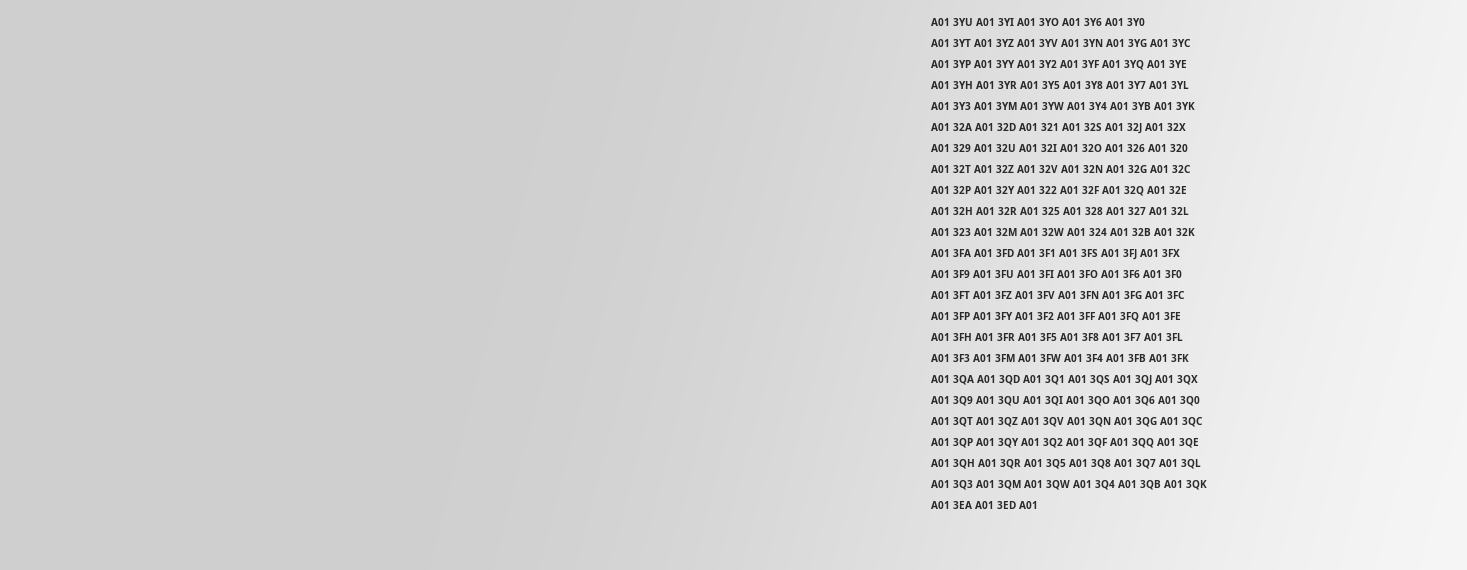A01 3YU A01 3YI A01 3YO A01 3Y6 A01 3Y0
A01 3YT A01 3YZ A01 3YV A01 3YN A01 3YG A01 3YC
A01 3YP A01 3YY A01 3Y2 A01 3YF A01 3YQ A01 3YE
A01 3YH A01 3YR A01 3Y5 A01 3Y8 A01 3Y7 A01 3YL
A01 3Y3 A01 3YM A01 3YW A01 3Y4 A01 3YB A01 3YK
A01 32A A01 32D A01 321 A01 32S A01 32J A01 32X
A01 329 A01 32U A01 32I A01 32O A01 326 A01 320
A01 32T A01 32Z A01 32V A01 32N A01 32G A01 32C
A01 32P A01 32Y A01 322 A01 32F A01 32Q A01 32E
A01 32H A01 32R A01 325 A01 328 A01 327 A01 32L
A01 323 A01 32M A01 32W A01 324 A01 32B A01 32K
A01 3FA A01 3FD A01 3F1 A01 3FS A01 3FJ A01 3FX
A01 3F9 A01 3FU A01 3FI A01 3FO A01 3F6 A01 3F0
A01 3FT A01 3FZ A01 3FV A01 3FN A01 3FG A01 3FC
A01 3FP A01 3FY A01 3F2 A01 3FF A01 3FQ A01 3FE
A01 3FH A01 3FR A01 3F5 A01 3F8 A01 3F7 A01 3FL
A01 3F3 A01 3FM A01 3FW A01 3F4 A01 3FB A01 3FK
A01 3QA A01 3QD A01 3Q1 A01 3QS A01 3QJ A01 3QX
A01 3Q9 A01 3QU A01 3QI A01 3QO A01 3Q6 A01 3Q0
A01 3QT A01 3QZ A01 3QV A01 3QN A01 3QG A01 3QC
A01 3QP A01 3QY A01 3Q2 A01 3QF A01 3QQ A01 3QE
A01 3QH A01 3QR A01 3Q5 A01 3Q8 A01 3Q7 A01 3QL
A01 3Q3 A01 3QM A01 3QW A01 3Q4 A01 3QB A01 3QK
A01 3EA A01 3ED A01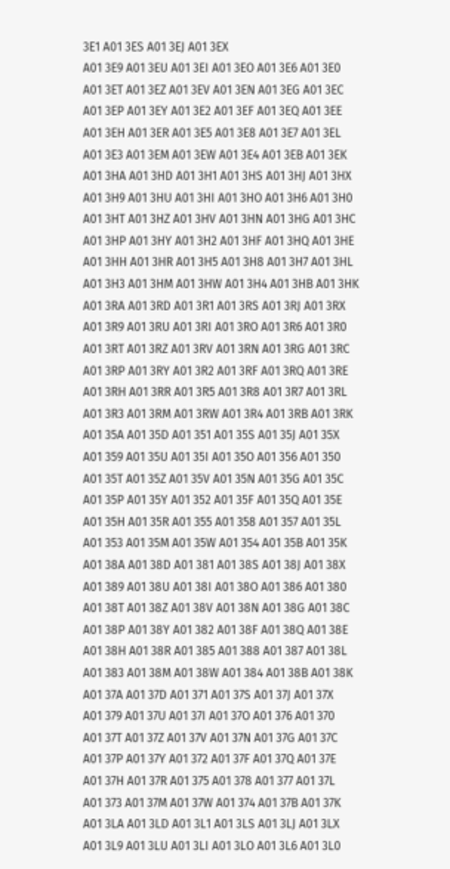3E1 A01 3ES A01 3EJ A01 3EX
A01 3E9 A01 3EU A01 3EI A01 3EO A01 3E6 A01 3E0
A01 3ET A01 3EZ A01 3EV A01 3EN A01 3EG A01 3EC
A01 3EP A01 3EY A01 3E2 A01 3EF A01 3EQ A01 3EE
A01 3EH A01 3ER A01 3E5 A01 3E8 A01 3E7 A01 3EL
A01 3E3 A01 3EM A01 3EW A01 3E4 A01 3EB A01 3EK
A01 3HA A01 3HD A01 3H1 A01 3HS A01 3HJ A01 3HX
A01 3H9 A01 3HU A01 3HI A01 3HO A01 3H6 A01 3H0
A01 3HT A01 3HZ A01 3HV A01 3HN A01 3HG A01 3HC
A01 3HP A01 3HY A01 3H2 A01 3HF A01 3HQ A01 3HE
A01 3HH A01 3HR A01 3H5 A01 3H8 A01 3H7 A01 3HL
A01 3H3 A01 3HM A01 3HW A01 3H4 A01 3HB A01 3HK
A01 3RA A01 3RD A01 3R1 A01 3RS A01 3RJ A01 3RX
A01 3R9 A01 3RU A01 3RI A01 3RO A01 3R6 A01 3R0
A01 3RT A01 3RZ A01 3RV A01 3RN A01 3RG A01 3RC
A01 3RP A01 3RY A01 3R2 A01 3RF A01 3RQ A01 3RE
A01 3RH A01 3RR A01 3R5 A01 3R8 A01 3R7 A01 3RL
A01 3R3 A01 3RM A01 3RW A01 3R4 A01 3RB A01 3RK
A01 35A A01 35D A01 351 A01 35S A01 35J A01 35X
A01 359 A01 35U A01 35I A01 35O A01 356 A01 350
A01 35T A01 35Z A01 35V A01 35N A01 35G A01 35C
A01 35P A01 35Y A01 352 A01 35F A01 35Q A01 35E
A01 35H A01 35R A01 355 A01 358 A01 357 A01 35L
A01 353 A01 35M A01 35W A01 354 A01 35B A01 35K
A01 38A A01 38D A01 381 A01 38S A01 38J A01 38X
A01 389 A01 38U A01 38I A01 38O A01 386 A01 380
A01 38T A01 38Z A01 38V A01 38N A01 38G A01 38C
A01 38P A01 38Y A01 382 A01 38F A01 38Q A01 38E
A01 38H A01 38R A01 385 A01 388 A01 387 A01 38L
A01 383 A01 38M A01 38W A01 384 A01 38B A01 38K
A01 37A A01 37D A01 371 A01 37S A01 37J A01 37X
A01 379 A01 37U A01 37I A01 37O A01 376 A01 370
A01 37T A01 37Z A01 37V A01 37N A01 37G A01 37C
A01 37P A01 37Y A01 372 A01 37F A01 37Q A01 37E
A01 37H A01 37R A01 375 A01 378 A01 377 A01 37L
A01 373 A01 37M A01 37W A01 374 A01 37B A01 37K
A01 3LA A01 3LD A01 3L1 A01 3LS A01 3LJ A01 3LX
A01 3L9 A01 3LU A01 3LI A01 3LO A01 3L6 A01 3L0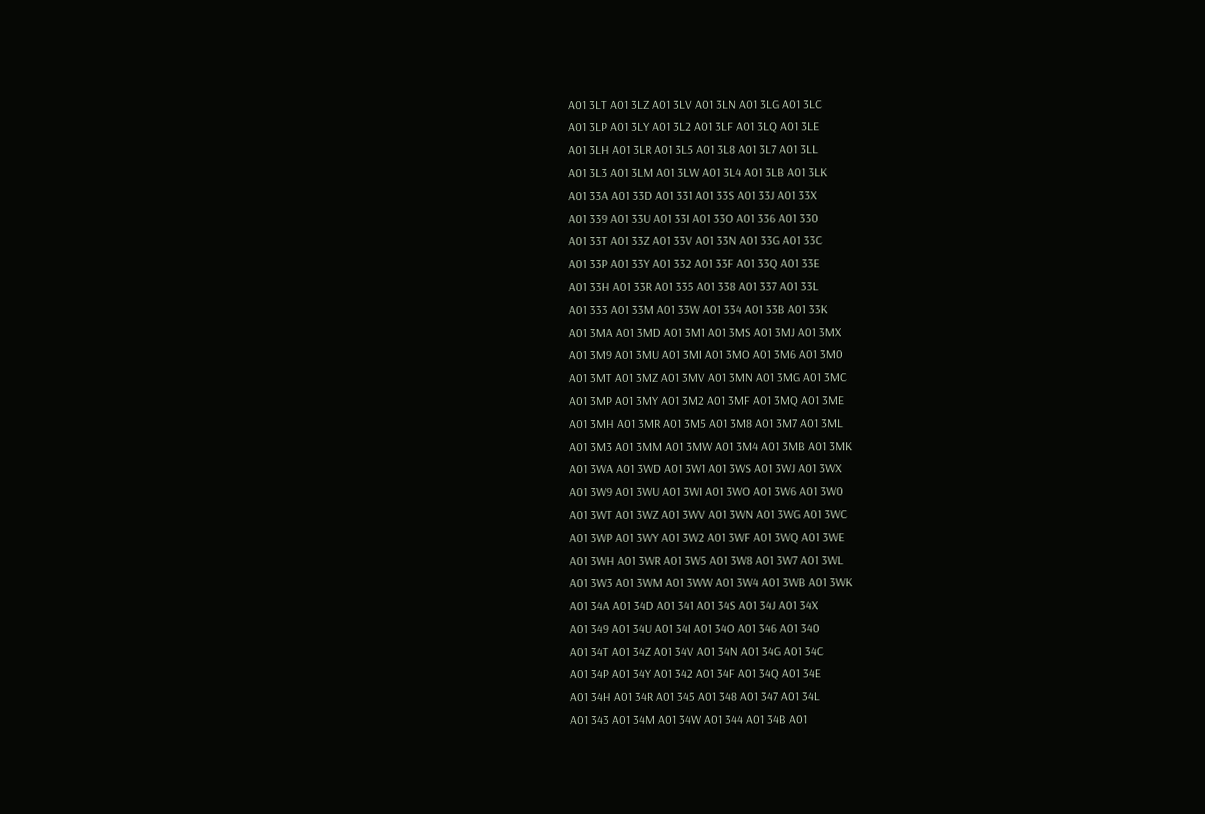A01 3LT A01 3LZ A01 3LV A01 3LN A01 3LG A01 3LC
A01 3LP A01 3LY A01 3L2 A01 3LF A01 3LQ A01 3LE
A01 3LH A01 3LR A01 3L5 A01 3L8 A01 3L7 A01 3LL
A01 3L3 A01 3LM A01 3LW A01 3L4 A01 3LB A01 3LK
A01 33A A01 33D A01 331 A01 33S A01 33J A01 33X
A01 339 A01 33U A01 33I A01 33O A01 336 A01 330
A01 33T A01 33Z A01 33V A01 33N A01 33G A01 33C
A01 33P A01 33Y A01 332 A01 33F A01 33Q A01 33E
A01 33H A01 33R A01 335 A01 338 A01 337 A01 33L
A01 333 A01 33M A01 33W A01 334 A01 33B A01 33K
A01 3MA A01 3MD A01 3M1 A01 3MS A01 3MJ A01 3MX
A01 3M9 A01 3MU A01 3MI A01 3MO A01 3M6 A01 3M0
A01 3MT A01 3MZ A01 3MV A01 3MN A01 3MG A01 3MC
A01 3MP A01 3MY A01 3M2 A01 3MF A01 3MQ A01 3ME
A01 3MH A01 3MR A01 3M5 A01 3M8 A01 3M7 A01 3ML
A01 3M3 A01 3MM A01 3MW A01 3M4 A01 3MB A01 3MK
A01 3WA A01 3WD A01 3W1 A01 3WS A01 3WJ A01 3WX
A01 3W9 A01 3WU A01 3WI A01 3WO A01 3W6 A01 3W0
A01 3WT A01 3WZ A01 3WV A01 3WN A01 3WG A01 3WC
A01 3WP A01 3WY A01 3W2 A01 3WF A01 3WQ A01 3WE
A01 3WH A01 3WR A01 3W5 A01 3W8 A01 3W7 A01 3WL
A01 3W3 A01 3WM A01 3WW A01 3W4 A01 3WB A01 3WK
A01 34A A01 34D A01 341 A01 34S A01 34J A01 34X
A01 349 A01 34U A01 34I A01 34O A01 346 A01 340
A01 34T A01 34Z A01 34V A01 34N A01 34G A01 34C
A01 34P A01 34Y A01 342 A01 34F A01 34Q A01 34E
A01 34H A01 34R A01 345 A01 348 A01 347 A01 34L
A01 343 A01 34M A01 34W A01 344 A01 34B A01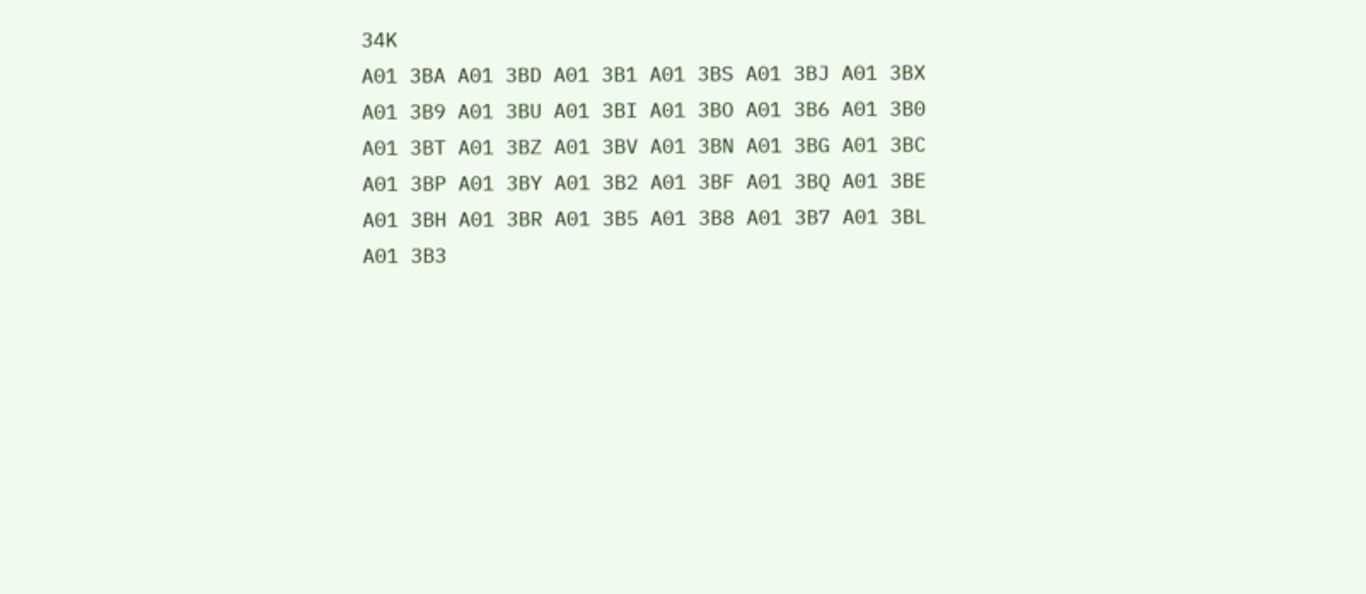34K
A01 3BA A01 3BD A01 3B1 A01 3BS A01 3BJ A01 3BX
A01 3B9 A01 3BU A01 3BI A01 3BO A01 3B6 A01 3B0
A01 3BT A01 3BZ A01 3BV A01 3BN A01 3BG A01 3BC
A01 3BP A01 3BY A01 3B2 A01 3BF A01 3BQ A01 3BE
A01 3BH A01 3BR A01 3B5 A01 3B8 A01 3B7 A01 3BL
A01 3B3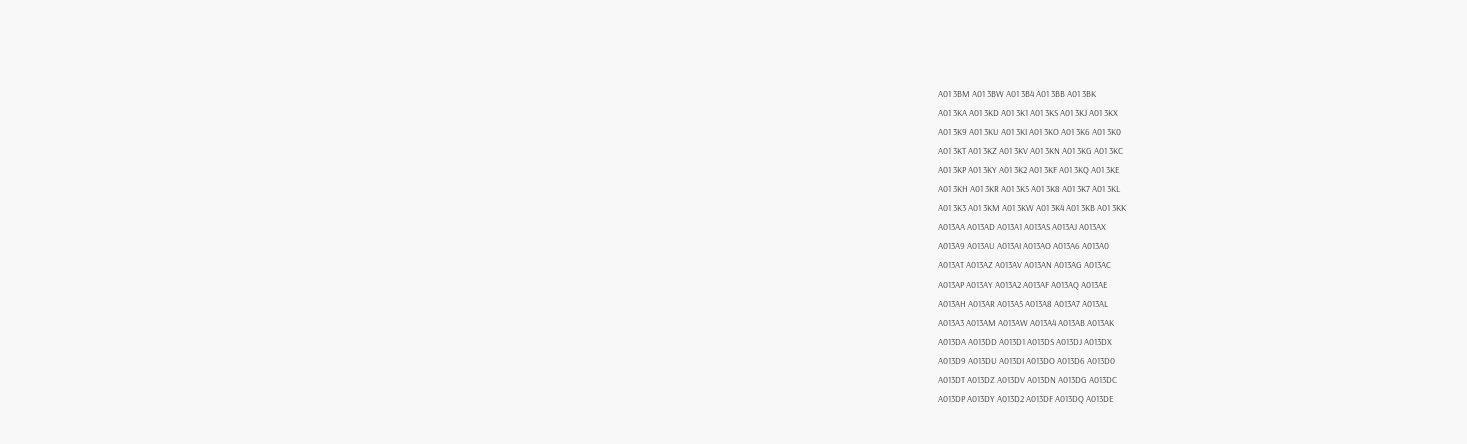A01 3BM A01 3BW A01 3B4 A01 3BB A01 3BK
A01 3KA A01 3KD A01 3K1 A01 3KS A01 3KJ A01 3KX
A01 3K9 A01 3KU A01 3KI A01 3KO A01 3K6 A01 3K0
A01 3KT A01 3KZ A01 3KV A01 3KN A01 3KG A01 3KC
A01 3KP A01 3KY A01 3K2 A01 3KF A01 3KQ A01 3KE
A01 3KH A01 3KR A01 3K5 A01 3K8 A01 3K7 A01 3KL
A01 3K3 A01 3KM A01 3KW A01 3K4 A01 3KB A01 3KK
A013AA A013AD A013A1 A013AS A013AJ A013AX
A013A9 A013AU A013AI A013AO A013A6 A013A0
A013AT A013AZ A013AV A013AN A013AG A013AC
A013AP A013AY A013A2 A013AF A013AQ A013AE
A013AH A013AR A013A5 A013A8 A013A7 A013AL
A013A3 A013AM A013AW A013A4 A013AB A013AK
A013DA A013DD A013D1 A013DS A013DJ A013DX
A013D9 A013DU A013DI A013DO A013D6 A013D0
A013DT A013DZ A013DV A013DN A013DG A013DC
A013DP A013DY A013D2 A013DF A013DQ A013DE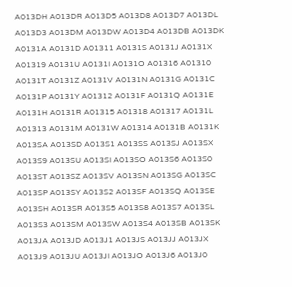A013DH A013DR A013D5 A013D8 A013D7 A013DL
A013D3 A013DM A013DW A013D4 A013DB A013DK
A0131A A0131D A01311 A0131S A0131J A0131X
A01319 A0131U A0131I A0131O A01316 A01310
A0131T A0131Z A0131V A0131N A0131G A0131C
A0131P A0131Y A01312 A0131F A0131Q A0131E
A0131H A0131R A01315 A01318 A01317 A0131L
A01313 A0131M A0131W A01314 A0131B A0131K
A013SA A013SD A013S1 A013SS A013SJ A013SX
A013S9 A013SU A013SI A013SO A013S6 A013S0
A013ST A013SZ A013SV A013SN A013SG A013SC
A013SP A013SY A013S2 A013SF A013SQ A013SE
A013SH A013SR A013S5 A013S8 A013S7 A013SL
A013S3 A013SM A013SW A013S4 A013SB A013SK
A013JA A013JD A013J1 A013JS A013JJ A013JX
A013J9 A013JU A013JI A013JO A013J6 A013J0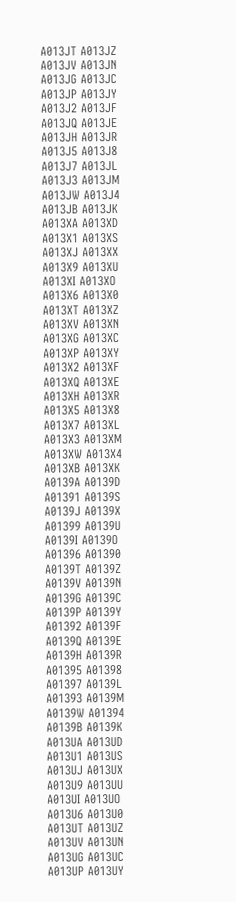A013JT A013JZ A013JV A013JN A013JG A013JC
A013JP A013JY A013J2 A013JF A013JQ A013JE
A013JH A013JR A013J5 A013J8 A013J7 A013JL
A013J3 A013JM A013JW A013J4 A013JB A013JK
A013XA A013XD A013X1 A013XS A013XJ A013XX
A013X9 A013XU A013XI A013XO A013X6 A013X0
A013XT A013XZ A013XV A013XN A013XG A013XC
A013XP A013XY A013X2 A013XF A013XQ A013XE
A013XH A013XR A013X5 A013X8 A013X7 A013XL
A013X3 A013XM A013XW A013X4 A013XB A013XK
A0139A A0139D A01391 A0139S A0139J A0139X
A01399 A0139U A0139I A0139O A01396 A01390
A0139T A0139Z A0139V A0139N A0139G A0139C
A0139P A0139Y A01392 A0139F A0139Q A0139E
A0139H A0139R A01395 A01398 A01397 A0139L
A01393 A0139M A0139W A01394 A0139B A0139K
A013UA A013UD A013U1 A013US A013UJ A013UX
A013U9 A013UU A013UI A013UO A013U6 A013U0
A013UT A013UZ A013UV A013UN A013UG A013UC
A013UP A013UY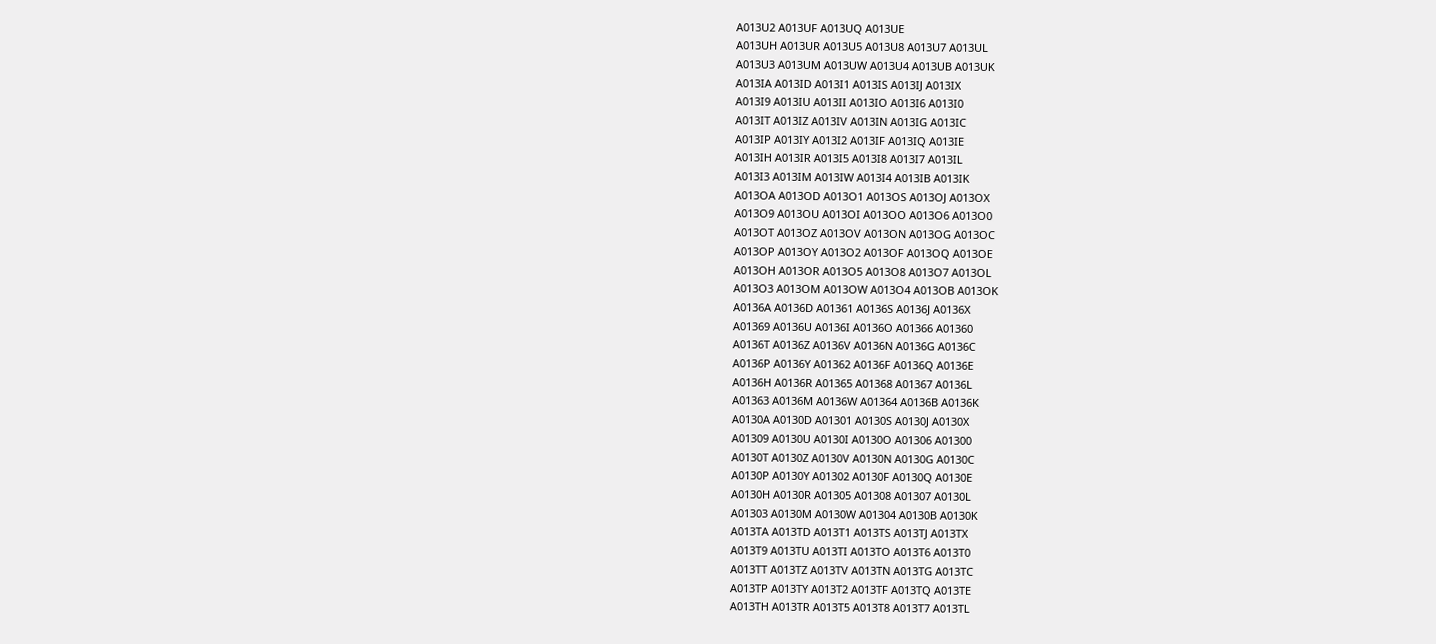A013U2 A013UF A013UQ A013UE
A013UH A013UR A013U5 A013U8 A013U7 A013UL
A013U3 A013UM A013UW A013U4 A013UB A013UK
A013IA A013ID A013I1 A013IS A013IJ A013IX
A013I9 A013IU A013II A013IO A013I6 A013I0
A013IT A013IZ A013IV A013IN A013IG A013IC
A013IP A013IY A013I2 A013IF A013IQ A013IE
A013IH A013IR A013I5 A013I8 A013I7 A013IL
A013I3 A013IM A013IW A013I4 A013IB A013IK
A013OA A013OD A013O1 A013OS A013OJ A013OX
A013O9 A013OU A013OI A013OO A013O6 A013O0
A013OT A013OZ A013OV A013ON A013OG A013OC
A013OP A013OY A013O2 A013OF A013OQ A013OE
A013OH A013OR A013O5 A013O8 A013O7 A013OL
A013O3 A013OM A013OW A013O4 A013OB A013OK
A0136A A0136D A01361 A0136S A0136J A0136X
A01369 A0136U A0136I A0136O A01366 A01360
A0136T A0136Z A0136V A0136N A0136G A0136C
A0136P A0136Y A01362 A0136F A0136Q A0136E
A0136H A0136R A01365 A01368 A01367 A0136L
A01363 A0136M A0136W A01364 A0136B A0136K
A0130A A0130D A01301 A0130S A0130J A0130X
A01309 A0130U A0130I A0130O A01306 A01300
A0130T A0130Z A0130V A0130N A0130G A0130C
A0130P A0130Y A01302 A0130F A0130Q A0130E
A0130H A0130R A01305 A01308 A01307 A0130L
A01303 A0130M A0130W A01304 A0130B A0130K
A013TA A013TD A013T1 A013TS A013TJ A013TX
A013T9 A013TU A013TI A013TO A013T6 A013T0
A013TT A013TZ A013TV A013TN A013TG A013TC
A013TP A013TY A013T2 A013TF A013TQ A013TE
A013TH A013TR A013T5 A013T8 A013T7 A013TL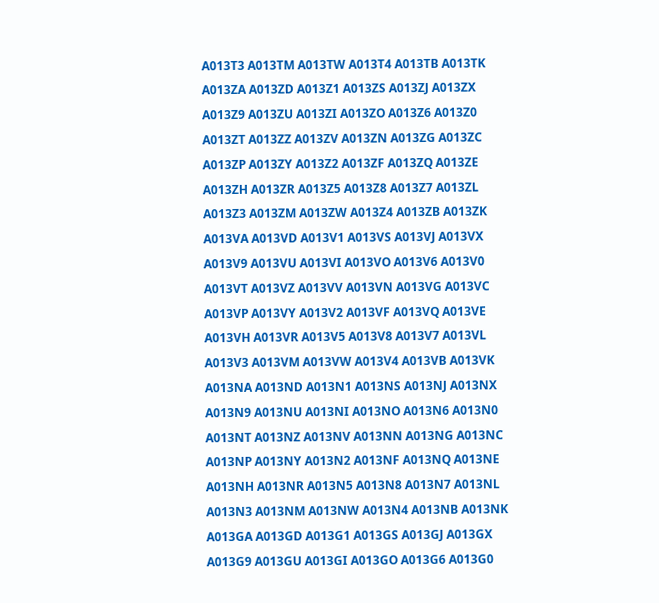A013T3 A013TM A013TW A013T4 A013TB A013TK
A013ZA A013ZD A013Z1 A013ZS A013ZJ A013ZX
A013Z9 A013ZU A013ZI A013ZO A013Z6 A013Z0
A013ZT A013ZZ A013ZV A013ZN A013ZG A013ZC
A013ZP A013ZY A013Z2 A013ZF A013ZQ A013ZE
A013ZH A013ZR A013Z5 A013Z8 A013Z7 A013ZL
A013Z3 A013ZM A013ZW A013Z4 A013ZB A013ZK
A013VA A013VD A013V1 A013VS A013VJ A013VX
A013V9 A013VU A013VI A013VO A013V6 A013V0
A013VT A013VZ A013VV A013VN A013VG A013VC
A013VP A013VY A013V2 A013VF A013VQ A013VE
A013VH A013VR A013V5 A013V8 A013V7 A013VL
A013V3 A013VM A013VW A013V4 A013VB A013VK
A013NA A013ND A013N1 A013NS A013NJ A013NX
A013N9 A013NU A013NI A013NO A013N6 A013N0
A013NT A013NZ A013NV A013NN A013NG A013NC
A013NP A013NY A013N2 A013NF A013NQ A013NE
A013NH A013NR A013N5 A013N8 A013N7 A013NL
A013N3 A013NM A013NW A013N4 A013NB A013NK
A013GA A013GD A013G1 A013GS A013GJ A013GX
A013G9 A013GU A013GI A013GO A013G6 A013G0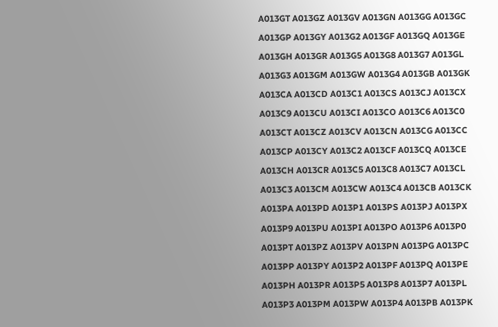A013GT A013GZ A013GV A013GN A013GG A013GC
A013GP A013GY A013G2 A013GF A013GQ A013GE
A013GH A013GR A013G5 A013G8 A013G7 A013GL
A013G3 A013GM A013GW A013G4 A013GB A013GK
A013CA A013CD A013C1 A013CS A013CJ A013CX
A013C9 A013CU A013CI A013CO A013C6 A013C0
A013CT A013CZ A013CV A013CN A013CG A013CC
A013CP A013CY A013C2 A013CF A013CQ A013CE
A013CH A013CR A013C5 A013C8 A013C7 A013CL
A013C3 A013CM A013CW A013C4 A013CB A013CK
A013PA A013PD A013P1 A013PS A013PJ A013PX
A013P9 A013PU A013PI A013PO A013P6 A013P0
A013PT A013PZ A013PV A013PN A013PG A013PC
A013PP A013PY A013P2 A013PF A013PQ A013PE
A013PH A013PR A013P5 A013P8 A013P7 A013PL
A013P3 A013PM A013PW A013P4 A013PB A013PK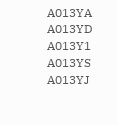A013YA A013YD A013Y1 A013YS A013YJ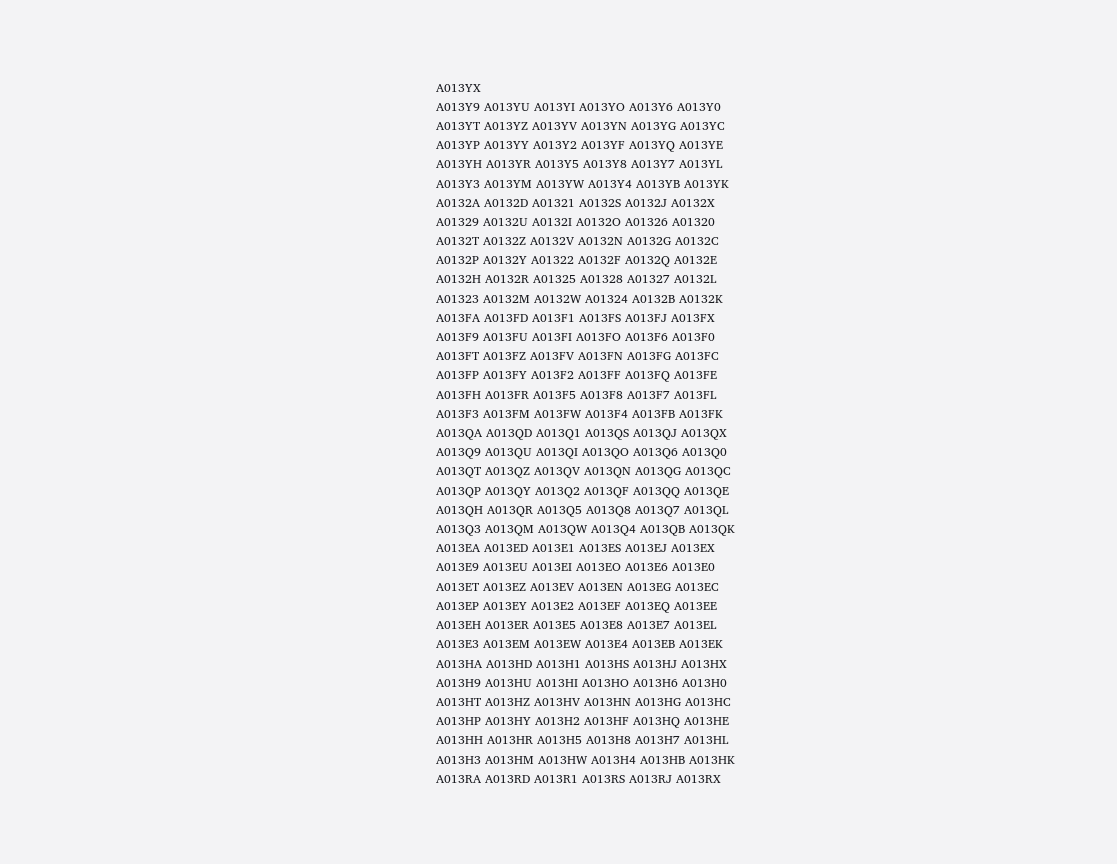A013YX
A013Y9 A013YU A013YI A013YO A013Y6 A013Y0
A013YT A013YZ A013YV A013YN A013YG A013YC
A013YP A013YY A013Y2 A013YF A013YQ A013YE
A013YH A013YR A013Y5 A013Y8 A013Y7 A013YL
A013Y3 A013YM A013YW A013Y4 A013YB A013YK
A0132A A0132D A01321 A0132S A0132J A0132X
A01329 A0132U A0132I A0132O A01326 A01320
A0132T A0132Z A0132V A0132N A0132G A0132C
A0132P A0132Y A01322 A0132F A0132Q A0132E
A0132H A0132R A01325 A01328 A01327 A0132L
A01323 A0132M A0132W A01324 A0132B A0132K
A013FA A013FD A013F1 A013FS A013FJ A013FX
A013F9 A013FU A013FI A013FO A013F6 A013F0
A013FT A013FZ A013FV A013FN A013FG A013FC
A013FP A013FY A013F2 A013FF A013FQ A013FE
A013FH A013FR A013F5 A013F8 A013F7 A013FL
A013F3 A013FM A013FW A013F4 A013FB A013FK
A013QA A013QD A013Q1 A013QS A013QJ A013QX
A013Q9 A013QU A013QI A013QO A013Q6 A013Q0
A013QT A013QZ A013QV A013QN A013QG A013QC
A013QP A013QY A013Q2 A013QF A013QQ A013QE
A013QH A013QR A013Q5 A013Q8 A013Q7 A013QL
A013Q3 A013QM A013QW A013Q4 A013QB A013QK
A013EA A013ED A013E1 A013ES A013EJ A013EX
A013E9 A013EU A013EI A013EO A013E6 A013E0
A013ET A013EZ A013EV A013EN A013EG A013EC
A013EP A013EY A013E2 A013EF A013EQ A013EE
A013EH A013ER A013E5 A013E8 A013E7 A013EL
A013E3 A013EM A013EW A013E4 A013EB A013EK
A013HA A013HD A013H1 A013HS A013HJ A013HX
A013H9 A013HU A013HI A013HO A013H6 A013H0
A013HT A013HZ A013HV A013HN A013HG A013HC
A013HP A013HY A013H2 A013HF A013HQ A013HE
A013HH A013HR A013H5 A013H8 A013H7 A013HL
A013H3 A013HM A013HW A013H4 A013HB A013HK
A013RA A013RD A013R1 A013RS A013RJ A013RX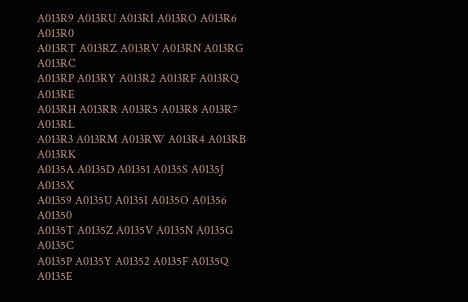A013R9 A013RU A013RI A013RO A013R6 A013R0
A013RT A013RZ A013RV A013RN A013RG A013RC
A013RP A013RY A013R2 A013RF A013RQ A013RE
A013RH A013RR A013R5 A013R8 A013R7 A013RL
A013R3 A013RM A013RW A013R4 A013RB A013RK
A0135A A0135D A01351 A0135S A0135J A0135X
A01359 A0135U A0135I A0135O A01356 A01350
A0135T A0135Z A0135V A0135N A0135G A0135C
A0135P A0135Y A01352 A0135F A0135Q A0135E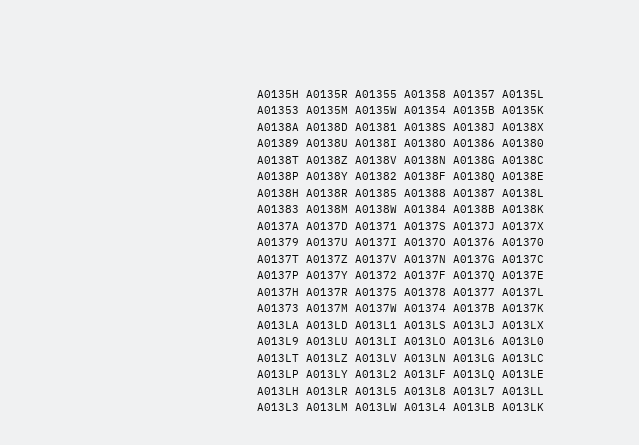A0135H A0135R A01355 A01358 A01357 A0135L
A01353 A0135M A0135W A01354 A0135B A0135K
A0138A A0138D A01381 A0138S A0138J A0138X
A01389 A0138U A0138I A0138O A01386 A01380
A0138T A0138Z A0138V A0138N A0138G A0138C
A0138P A0138Y A01382 A0138F A0138Q A0138E
A0138H A0138R A01385 A01388 A01387 A0138L
A01383 A0138M A0138W A01384 A0138B A0138K
A0137A A0137D A01371 A0137S A0137J A0137X
A01379 A0137U A0137I A0137O A01376 A01370
A0137T A0137Z A0137V A0137N A0137G A0137C
A0137P A0137Y A01372 A0137F A0137Q A0137E
A0137H A0137R A01375 A01378 A01377 A0137L
A01373 A0137M A0137W A01374 A0137B A0137K
A013LA A013LD A013L1 A013LS A013LJ A013LX
A013L9 A013LU A013LI A013LO A013L6 A013L0
A013LT A013LZ A013LV A013LN A013LG A013LC
A013LP A013LY A013L2 A013LF A013LQ A013LE
A013LH A013LR A013L5 A013L8 A013L7 A013LL
A013L3 A013LM A013LW A013L4 A013LB A013LK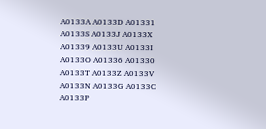A0133A A0133D A01331 A0133S A0133J A0133X
A01339 A0133U A0133I A0133O A01336 A01330
A0133T A0133Z A0133V A0133N A0133G A0133C
A0133P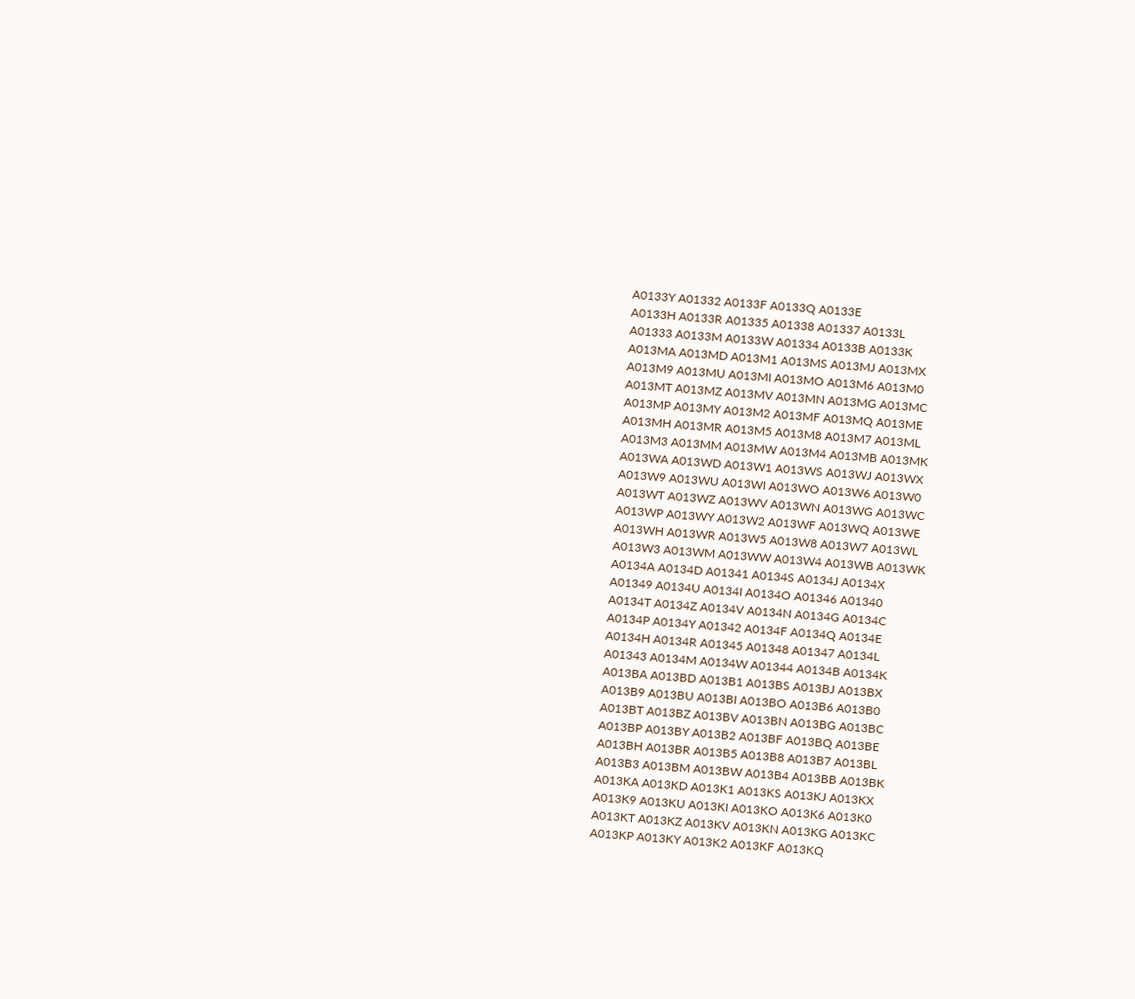A0133Y A01332 A0133F A0133Q A0133E
A0133H A0133R A01335 A01338 A01337 A0133L
A01333 A0133M A0133W A01334 A0133B A0133K
A013MA A013MD A013M1 A013MS A013MJ A013MX
A013M9 A013MU A013MI A013MO A013M6 A013M0
A013MT A013MZ A013MV A013MN A013MG A013MC
A013MP A013MY A013M2 A013MF A013MQ A013ME
A013MH A013MR A013M5 A013M8 A013M7 A013ML
A013M3 A013MM A013MW A013M4 A013MB A013MK
A013WA A013WD A013W1 A013WS A013WJ A013WX
A013W9 A013WU A013WI A013WO A013W6 A013W0
A013WT A013WZ A013WV A013WN A013WG A013WC
A013WP A013WY A013W2 A013WF A013WQ A013WE
A013WH A013WR A013W5 A013W8 A013W7 A013WL
A013W3 A013WM A013WW A013W4 A013WB A013WK
A0134A A0134D A01341 A0134S A0134J A0134X
A01349 A0134U A0134I A0134O A01346 A01340
A0134T A0134Z A0134V A0134N A0134G A0134C
A0134P A0134Y A01342 A0134F A0134Q A0134E
A0134H A0134R A01345 A01348 A01347 A0134L
A01343 A0134M A0134W A01344 A0134B A0134K
A013BA A013BD A013B1 A013BS A013BJ A013BX
A013B9 A013BU A013BI A013BO A013B6 A013B0
A013BT A013BZ A013BV A013BN A013BG A013BC
A013BP A013BY A013B2 A013BF A013BQ A013BE
A013BH A013BR A013B5 A013B8 A013B7 A013BL
A013B3 A013BM A013BW A013B4 A013BB A013BK
A013KA A013KD A013K1 A013KS A013KJ A013KX
A013K9 A013KU A013KI A013KO A013K6 A013K0
A013KT A013KZ A013KV A013KN A013KG A013KC
A013KP A013KY A013K2 A013KF A013KQ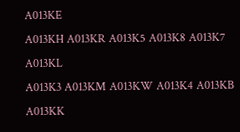A013KE
A013KH A013KR A013K5 A013K8 A013K7 A013KL
A013K3 A013KM A013KW A013K4 A013KB A013KK